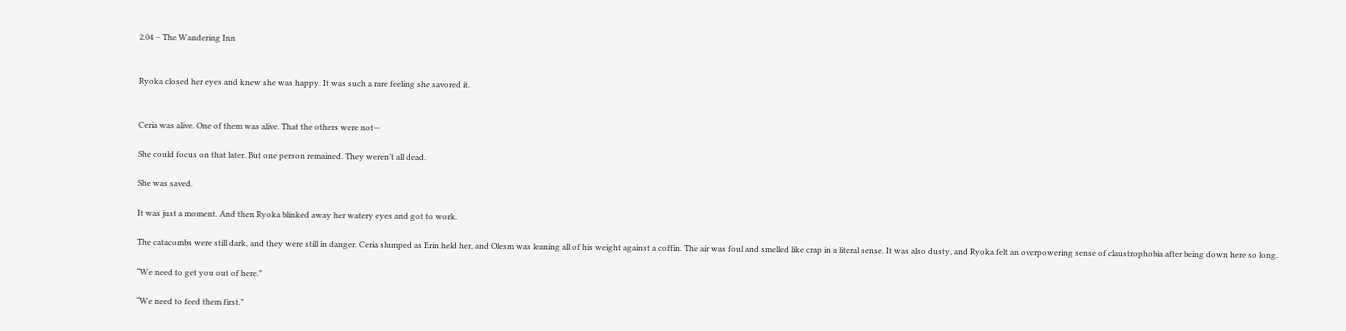2.04 – The Wandering Inn


Ryoka closed her eyes and knew she was happy. It was such a rare feeling she savored it.


Ceria was alive. One of them was alive. That the others were not—

She could focus on that later. But one person remained. They weren’t all dead.

She was saved.

It was just a moment. And then Ryoka blinked away her watery eyes and got to work.

The catacombs were still dark, and they were still in danger. Ceria slumped as Erin held her, and Olesm was leaning all of his weight against a coffin. The air was foul and smelled like crap in a literal sense. It was also dusty, and Ryoka felt an overpowering sense of claustrophobia after being down here so long.

“We need to get you out of here.”

“We need to feed them first.”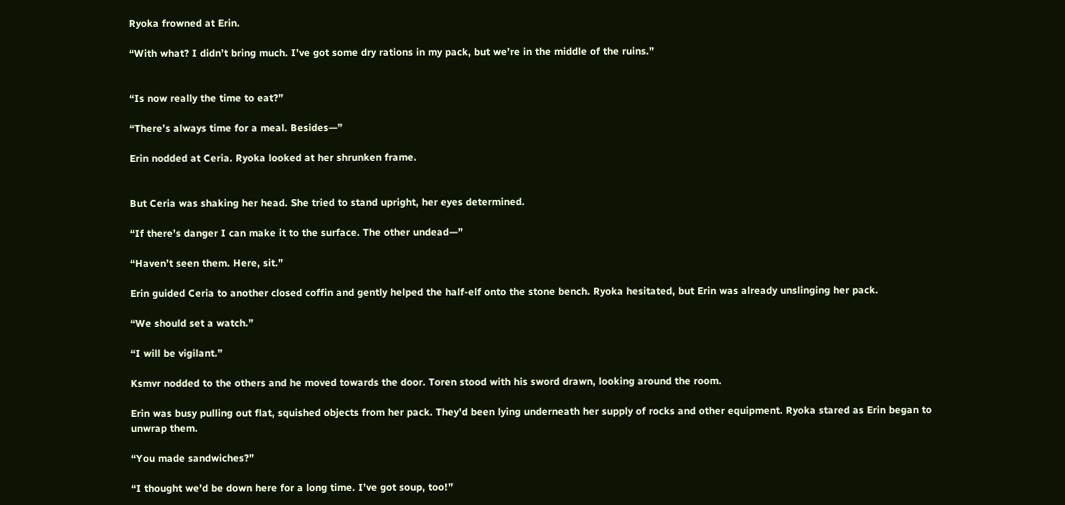Ryoka frowned at Erin.

“With what? I didn’t bring much. I’ve got some dry rations in my pack, but we’re in the middle of the ruins.”


“Is now really the time to eat?”

“There’s always time for a meal. Besides—”

Erin nodded at Ceria. Ryoka looked at her shrunken frame.


But Ceria was shaking her head. She tried to stand upright, her eyes determined.

“If there’s danger I can make it to the surface. The other undead—”

“Haven’t seen them. Here, sit.”

Erin guided Ceria to another closed coffin and gently helped the half-elf onto the stone bench. Ryoka hesitated, but Erin was already unslinging her pack.

“We should set a watch.”

“I will be vigilant.”

Ksmvr nodded to the others and he moved towards the door. Toren stood with his sword drawn, looking around the room.

Erin was busy pulling out flat, squished objects from her pack. They’d been lying underneath her supply of rocks and other equipment. Ryoka stared as Erin began to unwrap them.

“You made sandwiches?”

“I thought we’d be down here for a long time. I’ve got soup, too!”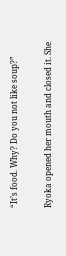“It’s food. Why? Do you not like soup?”

Ryoka opened her mouth and closed it. She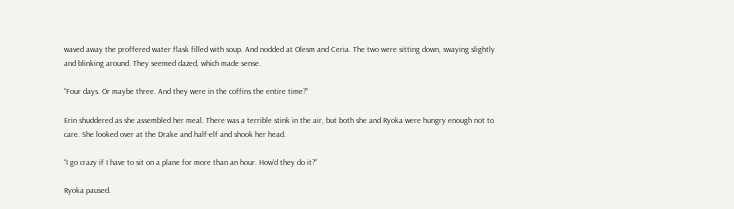waved away the proffered water flask filled with soup. And nodded at Olesm and Ceria. The two were sitting down, swaying slightly and blinking around. They seemed dazed, which made sense.

“Four days. Or maybe three. And they were in the coffins the entire time?”

Erin shuddered as she assembled her meal. There was a terrible stink in the air, but both she and Ryoka were hungry enough not to care. She looked over at the Drake and half-elf and shook her head.

“I go crazy if I have to sit on a plane for more than an hour. How’d they do it?”

Ryoka paused.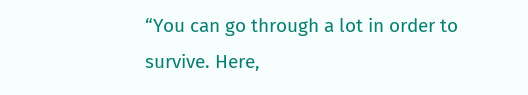“You can go through a lot in order to survive. Here,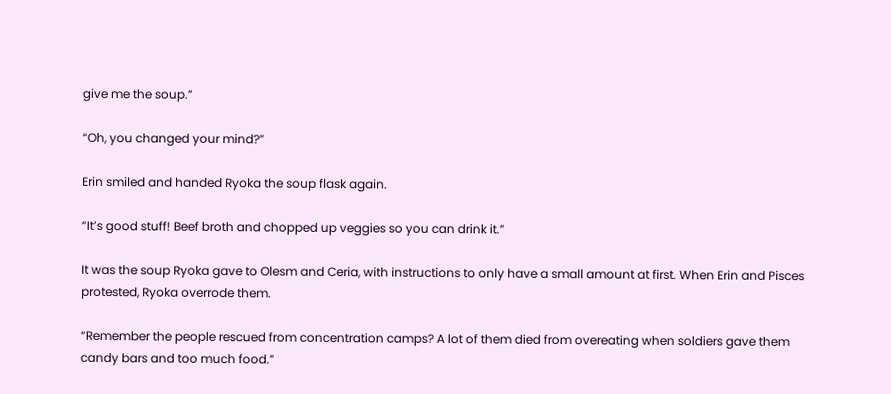give me the soup.”

“Oh, you changed your mind?”

Erin smiled and handed Ryoka the soup flask again.

“It’s good stuff! Beef broth and chopped up veggies so you can drink it.”

It was the soup Ryoka gave to Olesm and Ceria, with instructions to only have a small amount at first. When Erin and Pisces protested, Ryoka overrode them.

“Remember the people rescued from concentration camps? A lot of them died from overeating when soldiers gave them candy bars and too much food.”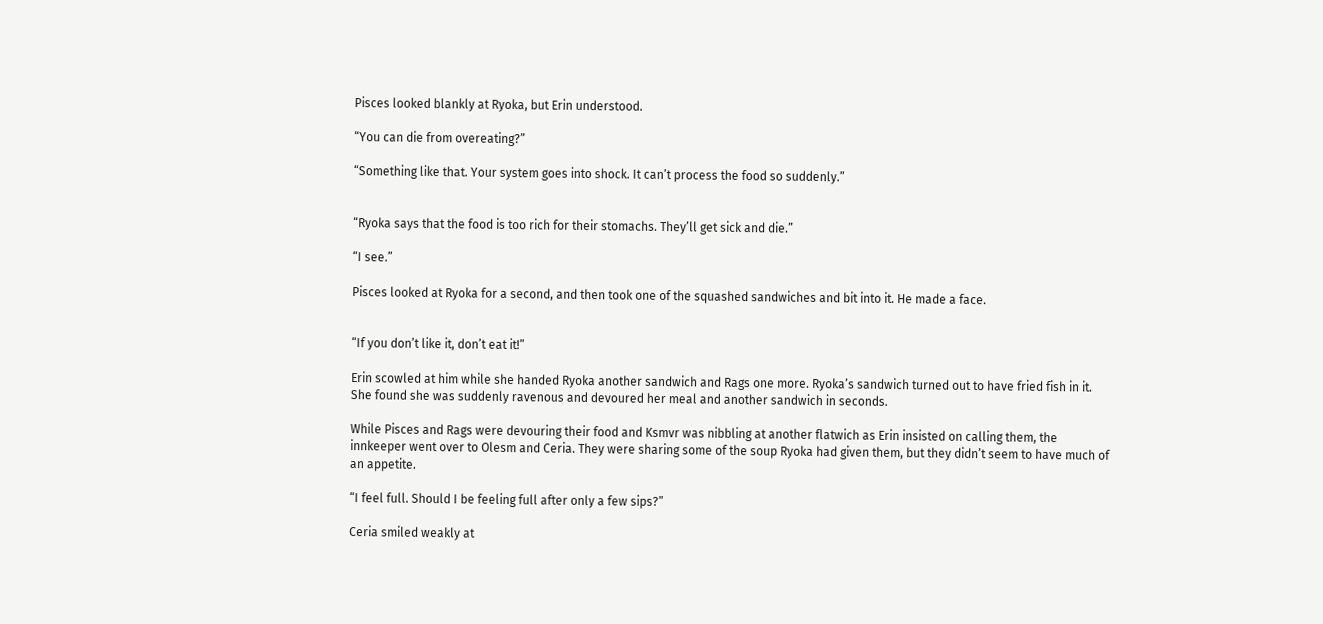Pisces looked blankly at Ryoka, but Erin understood.

“You can die from overeating?”

“Something like that. Your system goes into shock. It can’t process the food so suddenly.”


“Ryoka says that the food is too rich for their stomachs. They’ll get sick and die.”

“I see.”

Pisces looked at Ryoka for a second, and then took one of the squashed sandwiches and bit into it. He made a face.


“If you don’t like it, don’t eat it!”

Erin scowled at him while she handed Ryoka another sandwich and Rags one more. Ryoka’s sandwich turned out to have fried fish in it. She found she was suddenly ravenous and devoured her meal and another sandwich in seconds.

While Pisces and Rags were devouring their food and Ksmvr was nibbling at another flatwich as Erin insisted on calling them, the innkeeper went over to Olesm and Ceria. They were sharing some of the soup Ryoka had given them, but they didn’t seem to have much of an appetite.

“I feel full. Should I be feeling full after only a few sips?”

Ceria smiled weakly at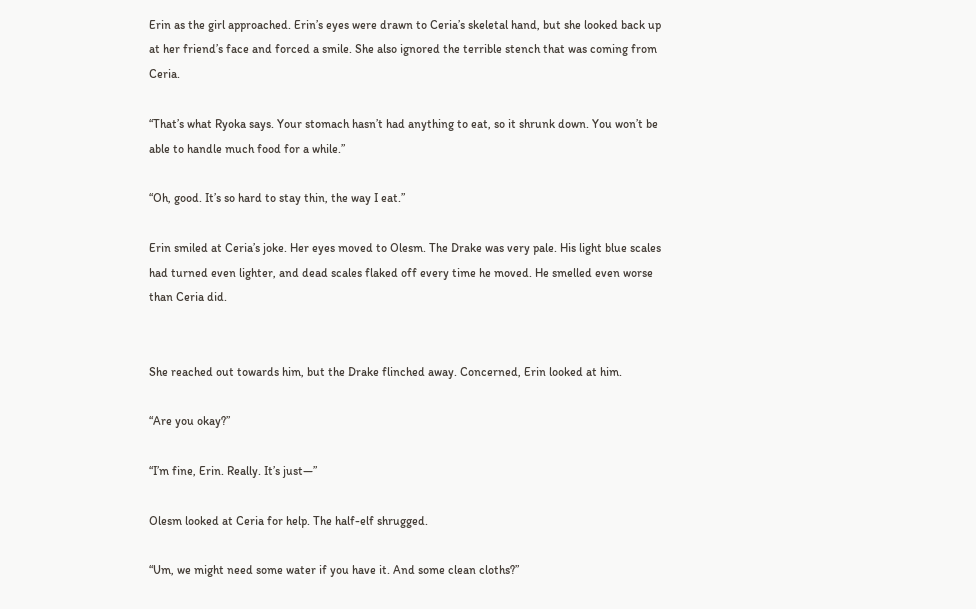Erin as the girl approached. Erin’s eyes were drawn to Ceria’s skeletal hand, but she looked back up at her friend’s face and forced a smile. She also ignored the terrible stench that was coming from Ceria.

“That’s what Ryoka says. Your stomach hasn’t had anything to eat, so it shrunk down. You won’t be able to handle much food for a while.”

“Oh, good. It’s so hard to stay thin, the way I eat.”

Erin smiled at Ceria’s joke. Her eyes moved to Olesm. The Drake was very pale. His light blue scales had turned even lighter, and dead scales flaked off every time he moved. He smelled even worse than Ceria did.


She reached out towards him, but the Drake flinched away. Concerned, Erin looked at him.

“Are you okay?”

“I’m fine, Erin. Really. It’s just—”

Olesm looked at Ceria for help. The half-elf shrugged.

“Um, we might need some water if you have it. And some clean cloths?”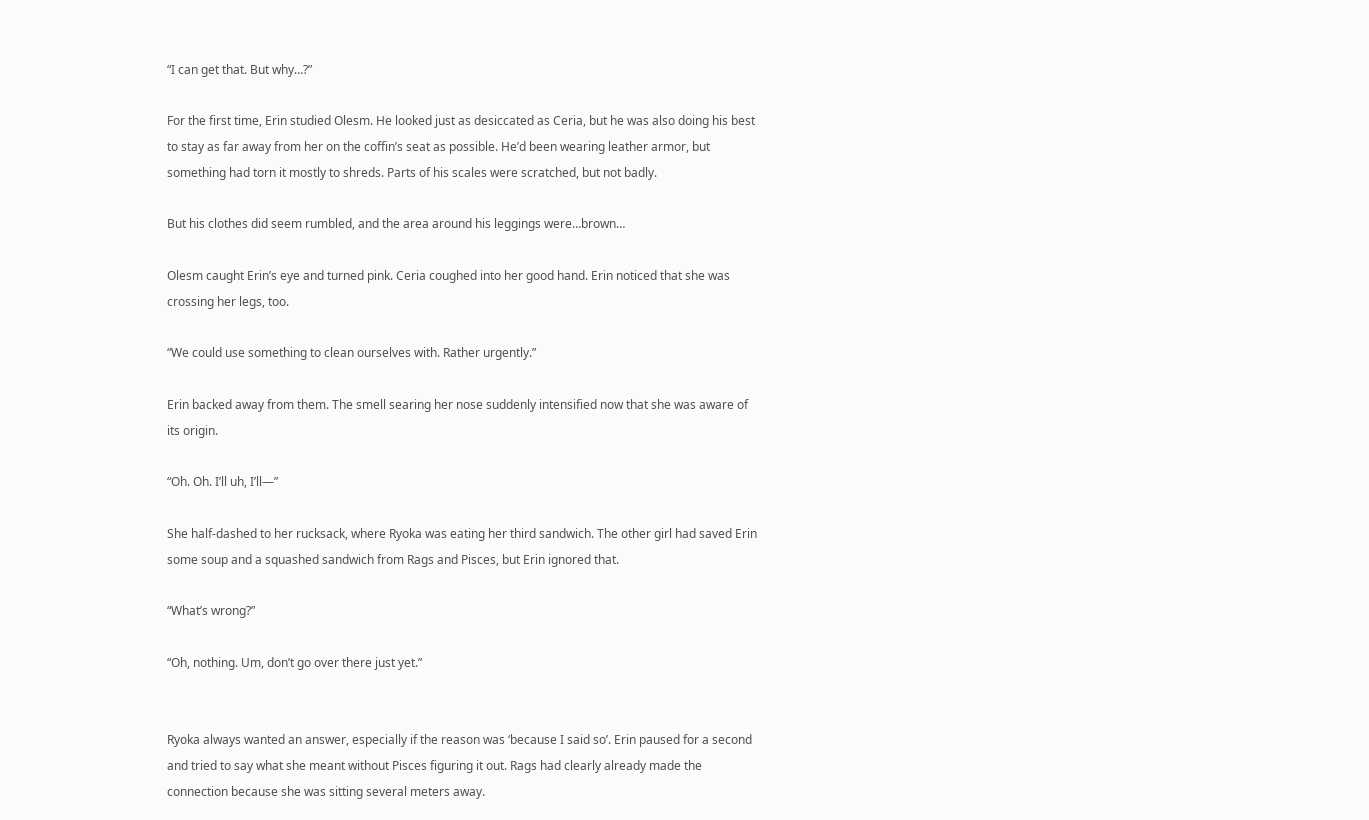“I can get that. But why…?”

For the first time, Erin studied Olesm. He looked just as desiccated as Ceria, but he was also doing his best to stay as far away from her on the coffin’s seat as possible. He’d been wearing leather armor, but something had torn it mostly to shreds. Parts of his scales were scratched, but not badly.

But his clothes did seem rumbled, and the area around his leggings were…brown…

Olesm caught Erin’s eye and turned pink. Ceria coughed into her good hand. Erin noticed that she was crossing her legs, too.

“We could use something to clean ourselves with. Rather urgently.”

Erin backed away from them. The smell searing her nose suddenly intensified now that she was aware of its origin.

“Oh. Oh. I’ll uh, I’ll—”

She half-dashed to her rucksack, where Ryoka was eating her third sandwich. The other girl had saved Erin some soup and a squashed sandwich from Rags and Pisces, but Erin ignored that.

“What’s wrong?”

“Oh, nothing. Um, don’t go over there just yet.”


Ryoka always wanted an answer, especially if the reason was ‘because I said so’. Erin paused for a second and tried to say what she meant without Pisces figuring it out. Rags had clearly already made the connection because she was sitting several meters away.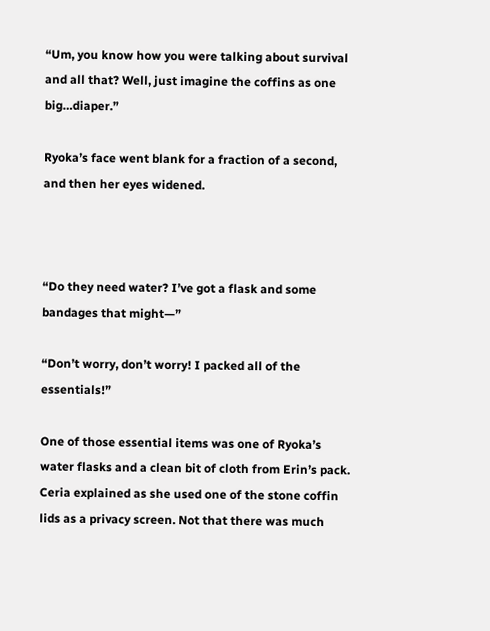“Um, you know how you were talking about survival and all that? Well, just imagine the coffins as one big…diaper.”

Ryoka’s face went blank for a fraction of a second, and then her eyes widened.



“Do they need water? I’ve got a flask and some bandages that might—”

“Don’t worry, don’t worry! I packed all of the essentials!”

One of those essential items was one of Ryoka’s water flasks and a clean bit of cloth from Erin’s pack. Ceria explained as she used one of the stone coffin lids as a privacy screen. Not that there was much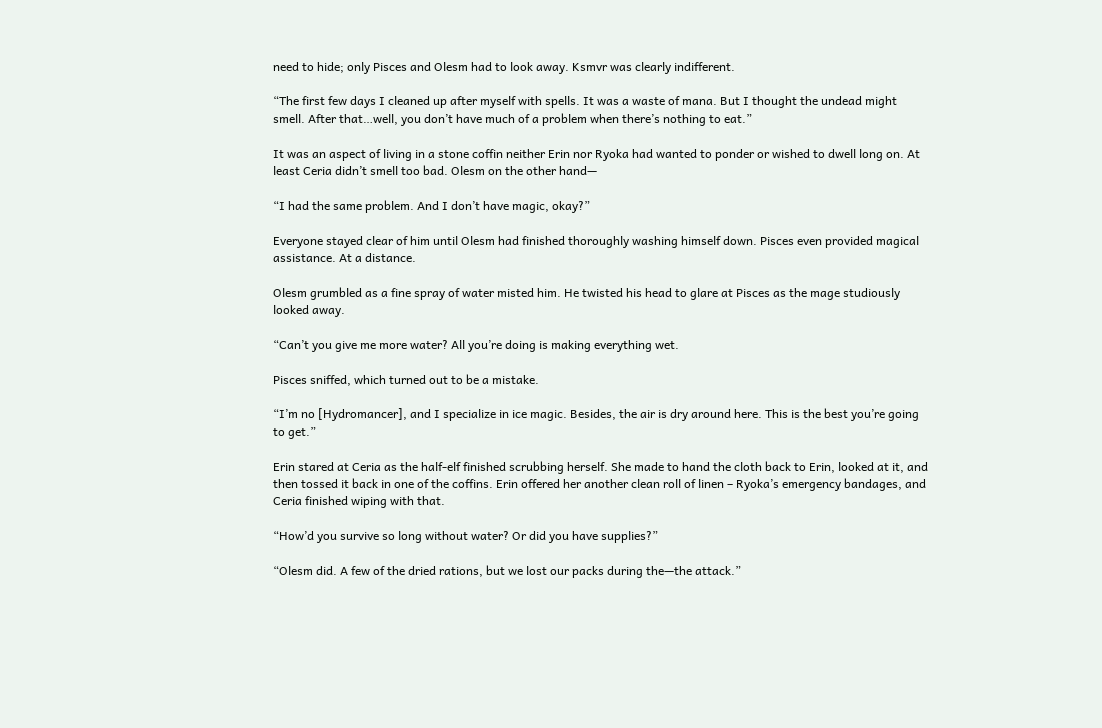need to hide; only Pisces and Olesm had to look away. Ksmvr was clearly indifferent.

“The first few days I cleaned up after myself with spells. It was a waste of mana. But I thought the undead might smell. After that…well, you don’t have much of a problem when there’s nothing to eat.”

It was an aspect of living in a stone coffin neither Erin nor Ryoka had wanted to ponder or wished to dwell long on. At least Ceria didn’t smell too bad. Olesm on the other hand—

“I had the same problem. And I don’t have magic, okay?”

Everyone stayed clear of him until Olesm had finished thoroughly washing himself down. Pisces even provided magical assistance. At a distance.

Olesm grumbled as a fine spray of water misted him. He twisted his head to glare at Pisces as the mage studiously looked away.

“Can’t you give me more water? All you’re doing is making everything wet.

Pisces sniffed, which turned out to be a mistake.

“I’m no [Hydromancer], and I specialize in ice magic. Besides, the air is dry around here. This is the best you’re going to get.”

Erin stared at Ceria as the half-elf finished scrubbing herself. She made to hand the cloth back to Erin, looked at it, and then tossed it back in one of the coffins. Erin offered her another clean roll of linen – Ryoka’s emergency bandages, and Ceria finished wiping with that.

“How’d you survive so long without water? Or did you have supplies?”

“Olesm did. A few of the dried rations, but we lost our packs during the—the attack.”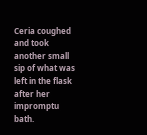Ceria coughed and took another small sip of what was left in the flask after her impromptu bath.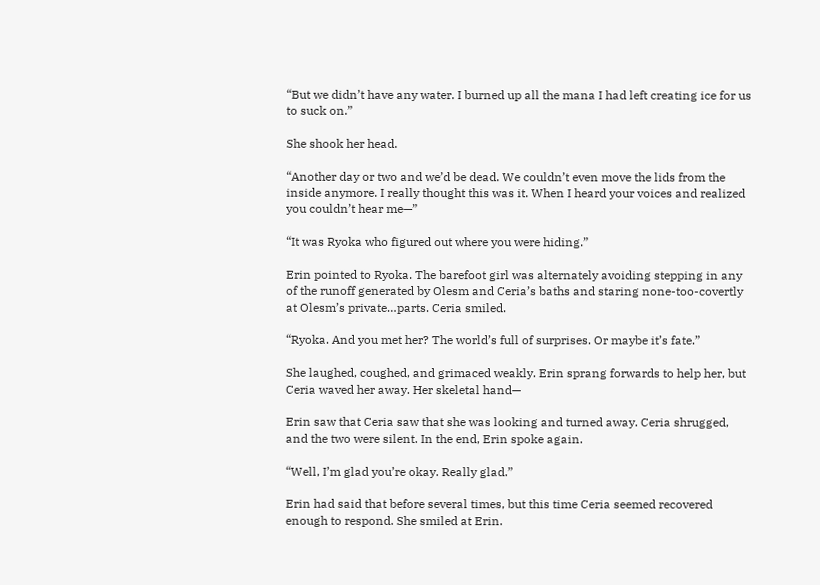“But we didn’t have any water. I burned up all the mana I had left creating ice for us to suck on.”

She shook her head.

“Another day or two and we’d be dead. We couldn’t even move the lids from the inside anymore. I really thought this was it. When I heard your voices and realized you couldn’t hear me—”

“It was Ryoka who figured out where you were hiding.”

Erin pointed to Ryoka. The barefoot girl was alternately avoiding stepping in any of the runoff generated by Olesm and Ceria’s baths and staring none-too-covertly at Olesm’s private…parts. Ceria smiled.

“Ryoka. And you met her? The world’s full of surprises. Or maybe it’s fate.”

She laughed, coughed, and grimaced weakly. Erin sprang forwards to help her, but Ceria waved her away. Her skeletal hand—

Erin saw that Ceria saw that she was looking and turned away. Ceria shrugged, and the two were silent. In the end, Erin spoke again.

“Well, I’m glad you’re okay. Really glad.”

Erin had said that before several times, but this time Ceria seemed recovered enough to respond. She smiled at Erin.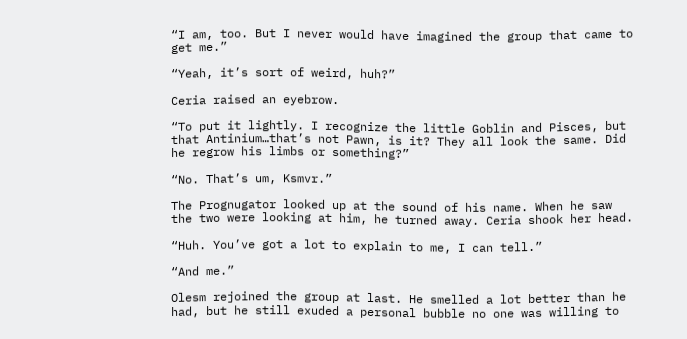“I am, too. But I never would have imagined the group that came to get me.”

“Yeah, it’s sort of weird, huh?”

Ceria raised an eyebrow.

“To put it lightly. I recognize the little Goblin and Pisces, but that Antinium…that’s not Pawn, is it? They all look the same. Did he regrow his limbs or something?”

“No. That’s um, Ksmvr.”

The Prognugator looked up at the sound of his name. When he saw the two were looking at him, he turned away. Ceria shook her head.

“Huh. You’ve got a lot to explain to me, I can tell.”

“And me.”

Olesm rejoined the group at last. He smelled a lot better than he had, but he still exuded a personal bubble no one was willing to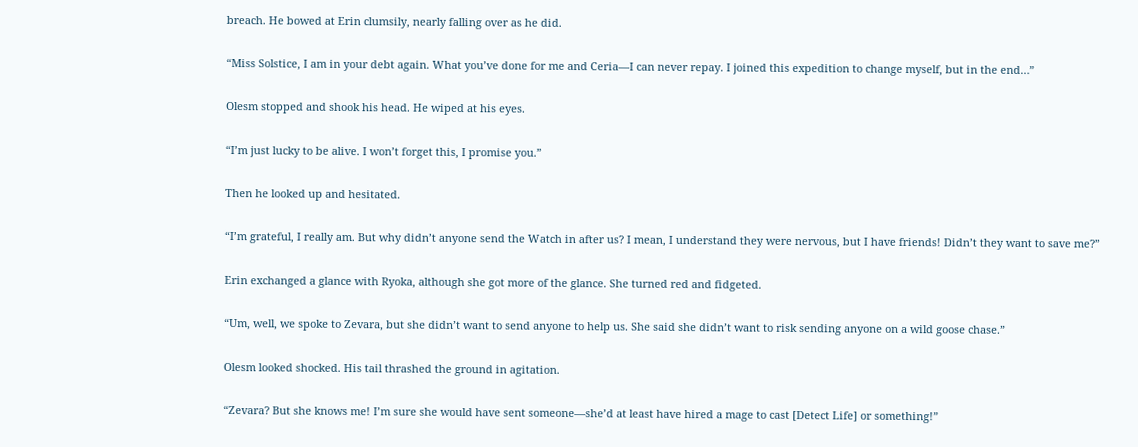breach. He bowed at Erin clumsily, nearly falling over as he did.

“Miss Solstice, I am in your debt again. What you’ve done for me and Ceria—I can never repay. I joined this expedition to change myself, but in the end…”

Olesm stopped and shook his head. He wiped at his eyes.

“I’m just lucky to be alive. I won’t forget this, I promise you.”

Then he looked up and hesitated.

“I’m grateful, I really am. But why didn’t anyone send the Watch in after us? I mean, I understand they were nervous, but I have friends! Didn’t they want to save me?”

Erin exchanged a glance with Ryoka, although she got more of the glance. She turned red and fidgeted.

“Um, well, we spoke to Zevara, but she didn’t want to send anyone to help us. She said she didn’t want to risk sending anyone on a wild goose chase.”

Olesm looked shocked. His tail thrashed the ground in agitation.

“Zevara? But she knows me! I’m sure she would have sent someone—she’d at least have hired a mage to cast [Detect Life] or something!”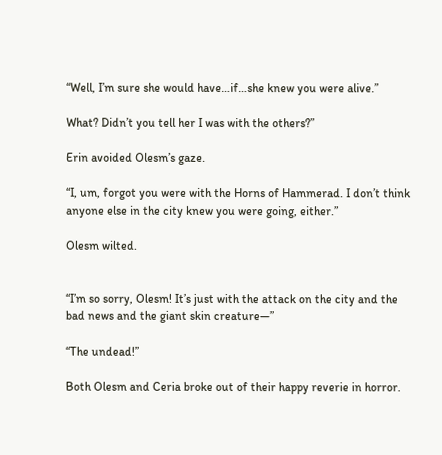“Well, I’m sure she would have…if…she knew you were alive.”

What? Didn’t you tell her I was with the others?”

Erin avoided Olesm’s gaze.

“I, um, forgot you were with the Horns of Hammerad. I don’t think anyone else in the city knew you were going, either.”

Olesm wilted.


“I’m so sorry, Olesm! It’s just with the attack on the city and the bad news and the giant skin creature—”

“The undead!”

Both Olesm and Ceria broke out of their happy reverie in horror.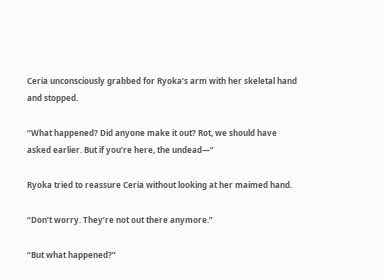Ceria unconsciously grabbed for Ryoka’s arm with her skeletal hand and stopped.

“What happened? Did anyone make it out? Rot, we should have asked earlier. But if you’re here, the undead—”

Ryoka tried to reassure Ceria without looking at her maimed hand.

“Don’t worry. They’re not out there anymore.”

“But what happened?”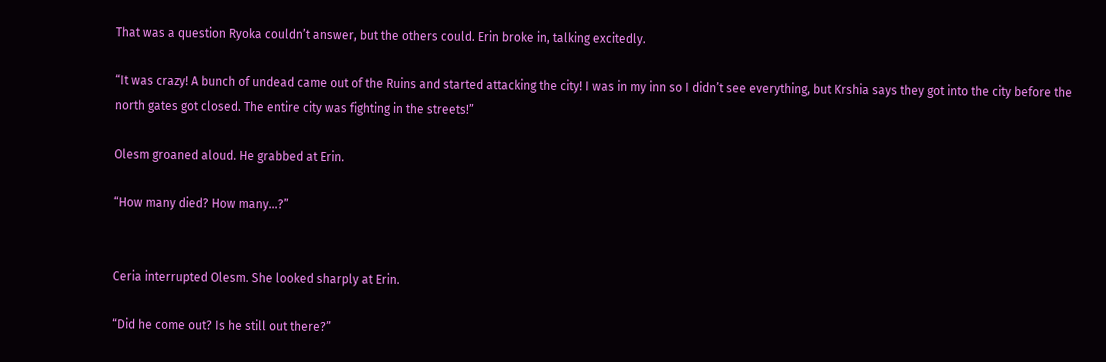That was a question Ryoka couldn’t answer, but the others could. Erin broke in, talking excitedly.

“It was crazy! A bunch of undead came out of the Ruins and started attacking the city! I was in my inn so I didn’t see everything, but Krshia says they got into the city before the north gates got closed. The entire city was fighting in the streets!”

Olesm groaned aloud. He grabbed at Erin.

“How many died? How many…?”


Ceria interrupted Olesm. She looked sharply at Erin.

“Did he come out? Is he still out there?”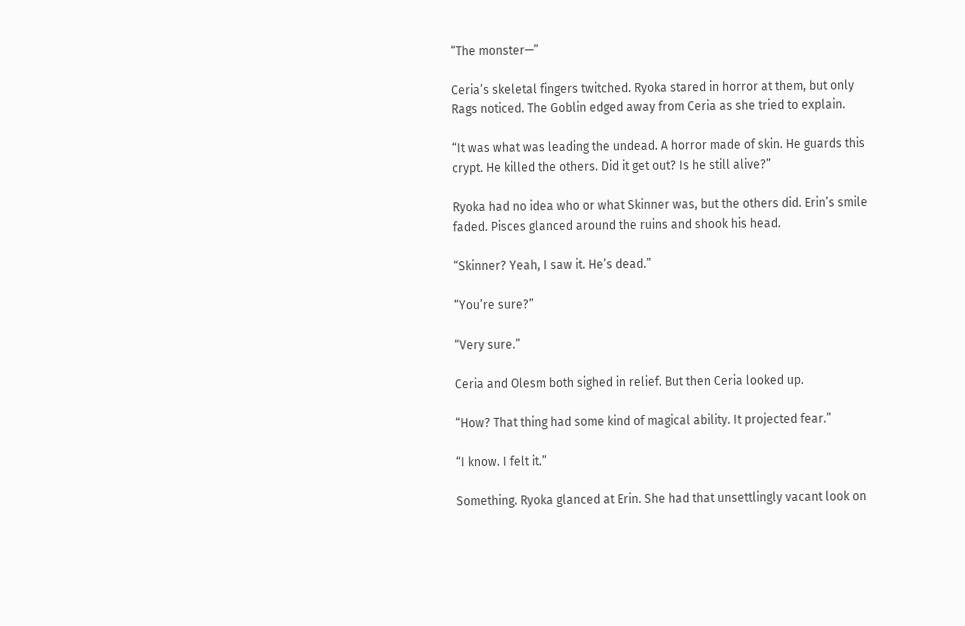“The monster—”

Ceria’s skeletal fingers twitched. Ryoka stared in horror at them, but only Rags noticed. The Goblin edged away from Ceria as she tried to explain.

“It was what was leading the undead. A horror made of skin. He guards this crypt. He killed the others. Did it get out? Is he still alive?”

Ryoka had no idea who or what Skinner was, but the others did. Erin’s smile faded. Pisces glanced around the ruins and shook his head.

“Skinner? Yeah, I saw it. He’s dead.”

“You’re sure?”

“Very sure.”

Ceria and Olesm both sighed in relief. But then Ceria looked up.

“How? That thing had some kind of magical ability. It projected fear.”

“I know. I felt it.”

Something. Ryoka glanced at Erin. She had that unsettlingly vacant look on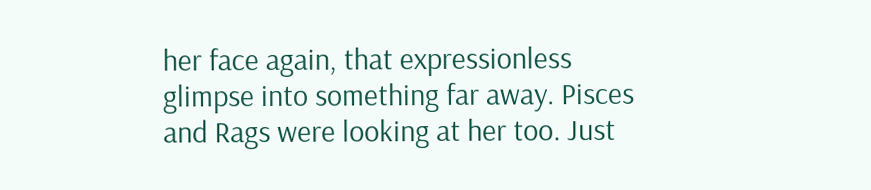her face again, that expressionless glimpse into something far away. Pisces and Rags were looking at her too. Just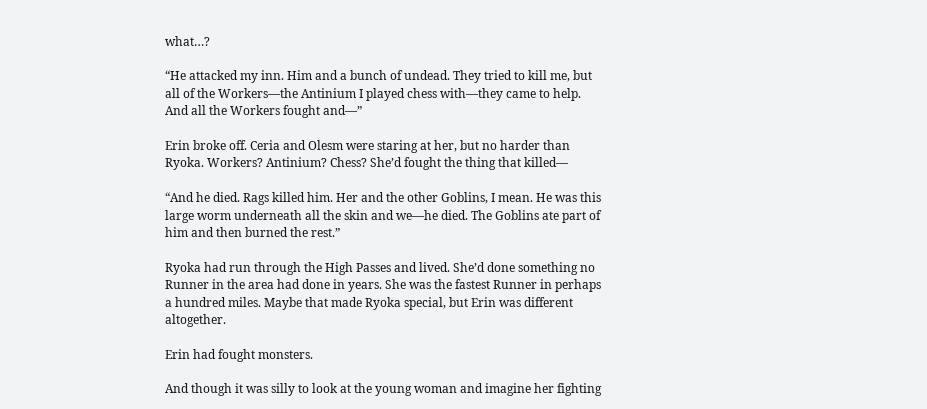what…?

“He attacked my inn. Him and a bunch of undead. They tried to kill me, but all of the Workers—the Antinium I played chess with—they came to help. And all the Workers fought and—”

Erin broke off. Ceria and Olesm were staring at her, but no harder than Ryoka. Workers? Antinium? Chess? She’d fought the thing that killed—

“And he died. Rags killed him. Her and the other Goblins, I mean. He was this large worm underneath all the skin and we—he died. The Goblins ate part of him and then burned the rest.”

Ryoka had run through the High Passes and lived. She’d done something no Runner in the area had done in years. She was the fastest Runner in perhaps a hundred miles. Maybe that made Ryoka special, but Erin was different altogether.

Erin had fought monsters.

And though it was silly to look at the young woman and imagine her fighting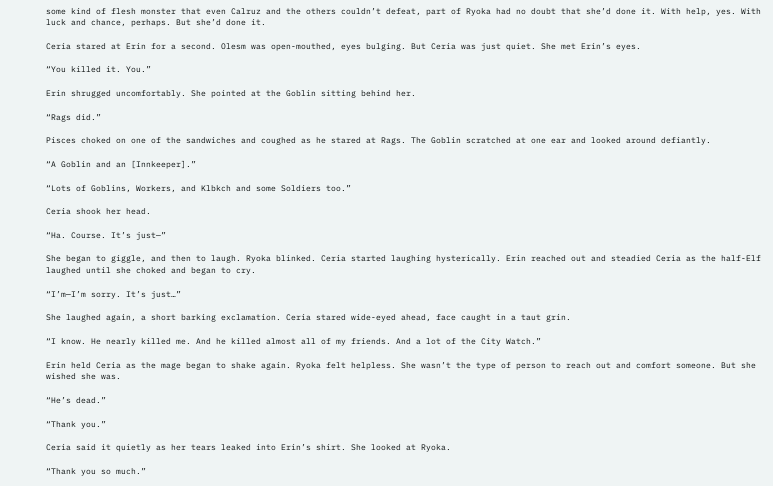some kind of flesh monster that even Calruz and the others couldn’t defeat, part of Ryoka had no doubt that she’d done it. With help, yes. With luck and chance, perhaps. But she’d done it.

Ceria stared at Erin for a second. Olesm was open-mouthed, eyes bulging. But Ceria was just quiet. She met Erin’s eyes.

“You killed it. You.”

Erin shrugged uncomfortably. She pointed at the Goblin sitting behind her.

“Rags did.”

Pisces choked on one of the sandwiches and coughed as he stared at Rags. The Goblin scratched at one ear and looked around defiantly.

“A Goblin and an [Innkeeper].”

“Lots of Goblins, Workers, and Klbkch and some Soldiers too.”

Ceria shook her head.

“Ha. Course. It’s just—”

She began to giggle, and then to laugh. Ryoka blinked. Ceria started laughing hysterically. Erin reached out and steadied Ceria as the half-Elf laughed until she choked and began to cry.

“I’m—I’m sorry. It’s just…”

She laughed again, a short barking exclamation. Ceria stared wide-eyed ahead, face caught in a taut grin.

“I know. He nearly killed me. And he killed almost all of my friends. And a lot of the City Watch.”

Erin held Ceria as the mage began to shake again. Ryoka felt helpless. She wasn’t the type of person to reach out and comfort someone. But she wished she was.

“He’s dead.”

“Thank you.”

Ceria said it quietly as her tears leaked into Erin’s shirt. She looked at Ryoka.

“Thank you so much.”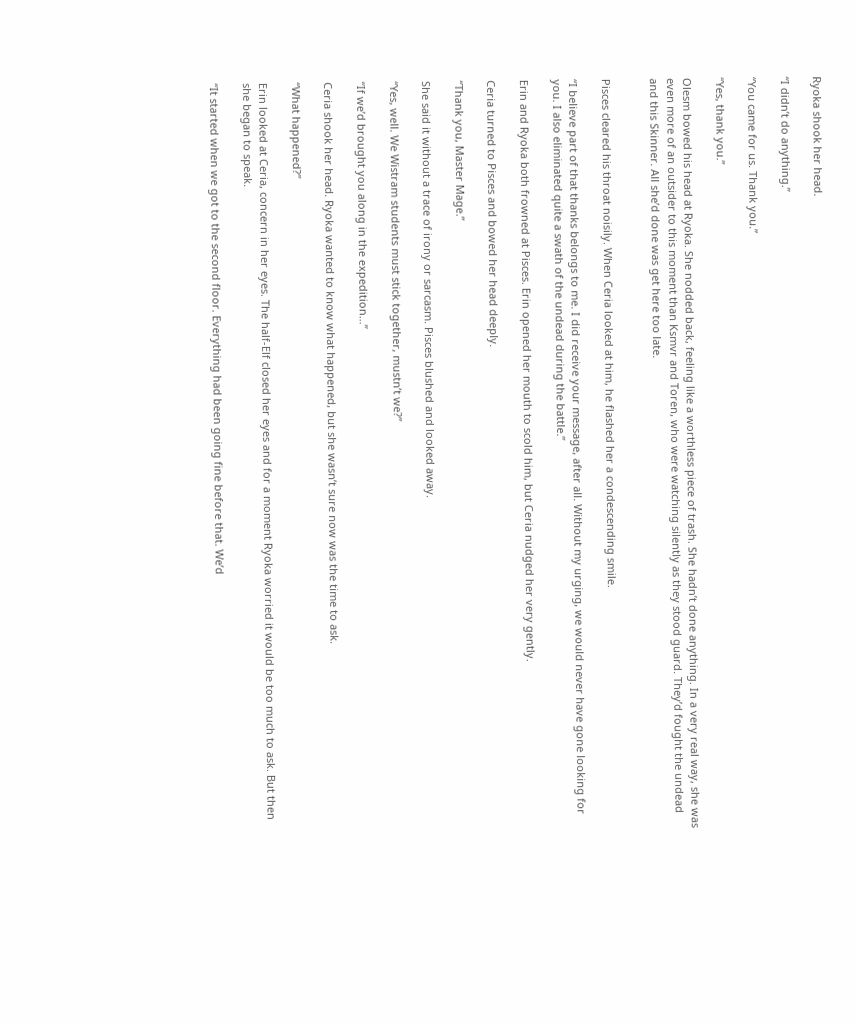Ryoka shook her head.

“I didn’t do anything.”

“You came for us. Thank you.”

“Yes, thank you.”

Olesm bowed his head at Ryoka. She nodded back, feeling like a worthless piece of trash. She hadn’t done anything. In a very real way, she was even more of an outsider to this moment than Ksmvr and Toren, who were watching silently as they stood guard. They’d fought the undead and this Skinner. All she’d done was get here too late.


Pisces cleared his throat noisily. When Ceria looked at him, he flashed her a condescending smile.

“I believe part of that thanks belongs to me. I did receive your message, after all. Without my urging, we would never have gone looking for you. I also eliminated quite a swath of the undead during the battle.”

Erin and Ryoka both frowned at Pisces. Erin opened her mouth to scold him, but Ceria nudged her very gently.

Ceria turned to Pisces and bowed her head deeply.

“Thank you, Master Mage.”

She said it without a trace of irony or sarcasm. Pisces blushed and looked away.

“Yes, well. We Wistram students must stick together, mustn’t we?”

“If we’d brought you along in the expedition…”

Ceria shook her head. Ryoka wanted to know what happened, but she wasn’t sure now was the time to ask.

“What happened?”

Erin looked at Ceria, concern in her eyes. The half-Elf closed her eyes and for a moment Ryoka worried it would be too much to ask. But then she began to speak.

“It started when we got to the second floor. Everything had been going fine before that. We’d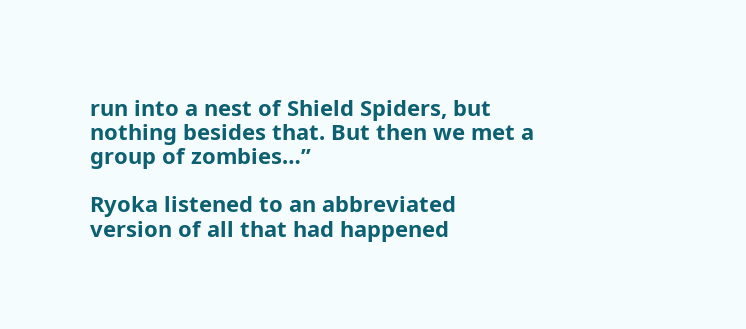run into a nest of Shield Spiders, but nothing besides that. But then we met a group of zombies…”

Ryoka listened to an abbreviated version of all that had happened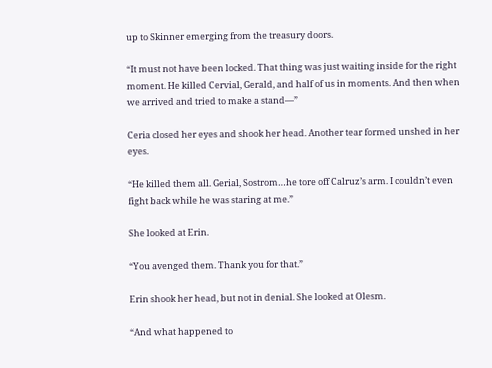up to Skinner emerging from the treasury doors.

“It must not have been locked. That thing was just waiting inside for the right moment. He killed Cervial, Gerald, and half of us in moments. And then when we arrived and tried to make a stand—”

Ceria closed her eyes and shook her head. Another tear formed unshed in her eyes.

“He killed them all. Gerial, Sostrom…he tore off Calruz’s arm. I couldn’t even fight back while he was staring at me.”

She looked at Erin.

“You avenged them. Thank you for that.”

Erin shook her head, but not in denial. She looked at Olesm.

“And what happened to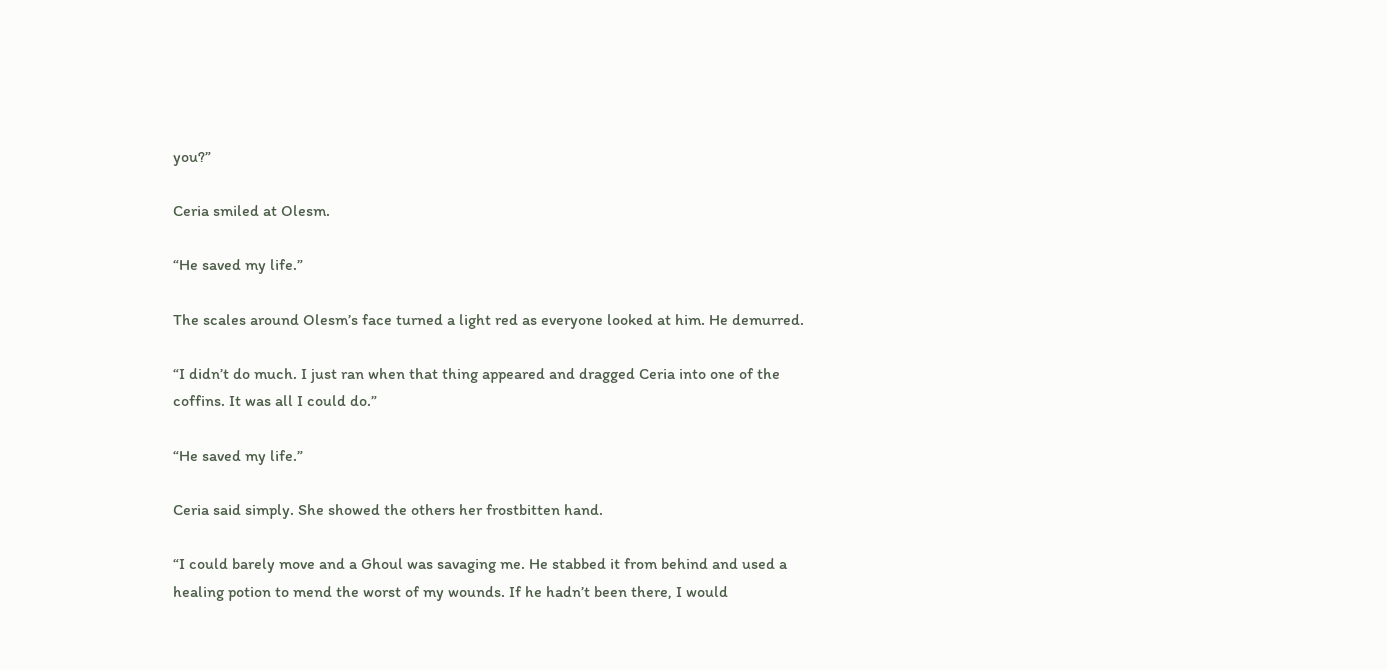you?”

Ceria smiled at Olesm.

“He saved my life.”

The scales around Olesm’s face turned a light red as everyone looked at him. He demurred.

“I didn’t do much. I just ran when that thing appeared and dragged Ceria into one of the coffins. It was all I could do.”

“He saved my life.”

Ceria said simply. She showed the others her frostbitten hand.

“I could barely move and a Ghoul was savaging me. He stabbed it from behind and used a healing potion to mend the worst of my wounds. If he hadn’t been there, I would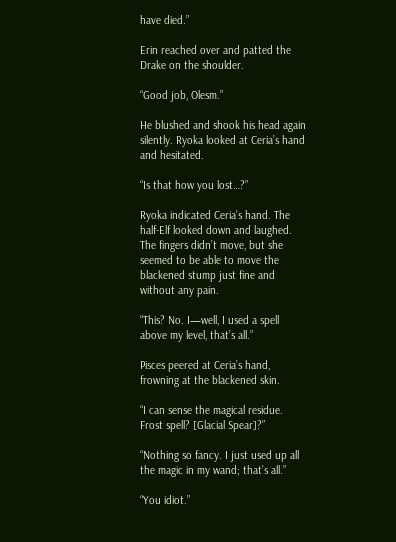have died.”

Erin reached over and patted the Drake on the shoulder.

“Good job, Olesm.”

He blushed and shook his head again silently. Ryoka looked at Ceria’s hand and hesitated.

“Is that how you lost…?”

Ryoka indicated Ceria’s hand. The half-Elf looked down and laughed. The fingers didn’t move, but she seemed to be able to move the blackened stump just fine and without any pain.

“This? No. I—well, I used a spell above my level, that’s all.”

Pisces peered at Ceria’s hand, frowning at the blackened skin.

“I can sense the magical residue. Frost spell? [Glacial Spear]?”

“Nothing so fancy. I just used up all the magic in my wand; that’s all.”

“You idiot.”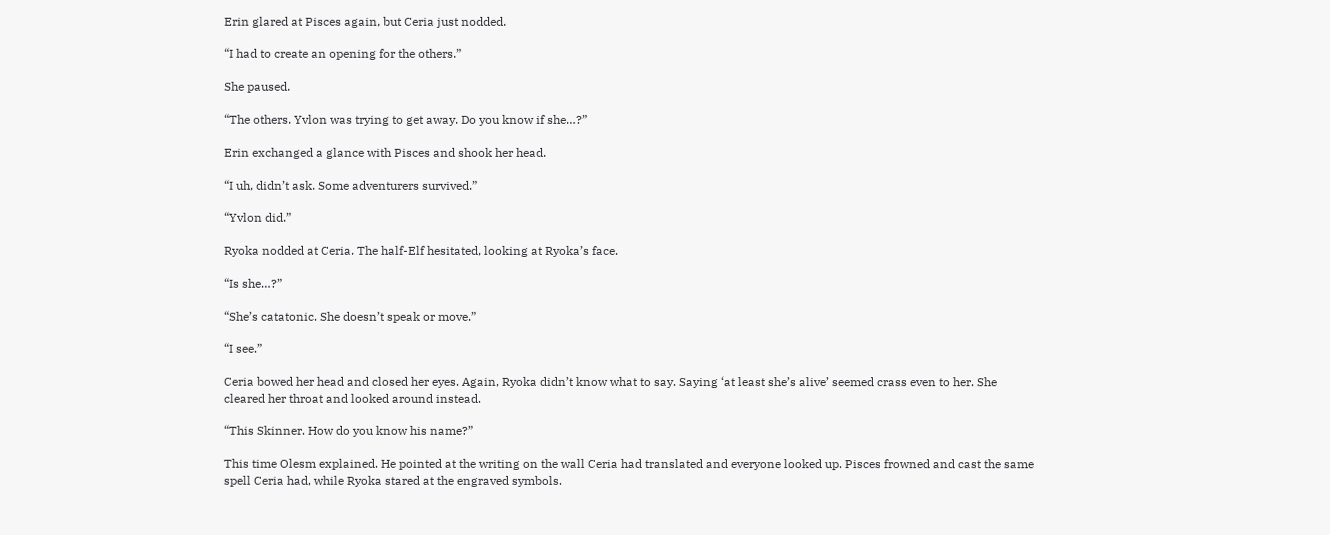Erin glared at Pisces again, but Ceria just nodded.

“I had to create an opening for the others.”

She paused.

“The others. Yvlon was trying to get away. Do you know if she…?”

Erin exchanged a glance with Pisces and shook her head.

“I uh, didn’t ask. Some adventurers survived.”

“Yvlon did.”

Ryoka nodded at Ceria. The half-Elf hesitated, looking at Ryoka’s face.

“Is she…?”

“She’s catatonic. She doesn’t speak or move.”

“I see.”

Ceria bowed her head and closed her eyes. Again, Ryoka didn’t know what to say. Saying ‘at least she’s alive’ seemed crass even to her. She cleared her throat and looked around instead.

“This Skinner. How do you know his name?”

This time Olesm explained. He pointed at the writing on the wall Ceria had translated and everyone looked up. Pisces frowned and cast the same spell Ceria had, while Ryoka stared at the engraved symbols.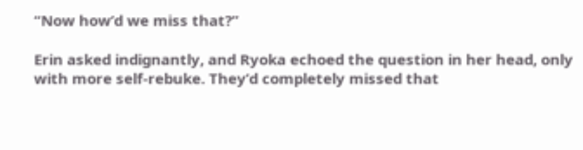“Now how’d we miss that?”

Erin asked indignantly, and Ryoka echoed the question in her head, only with more self-rebuke. They’d completely missed that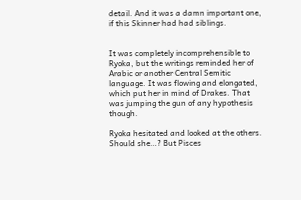detail. And it was a damn important one, if this Skinner had had siblings.


It was completely incomprehensible to Ryoka, but the writings reminded her of Arabic or another Central Semitic language. It was flowing and elongated, which put her in mind of Drakes. That was jumping the gun of any hypothesis though.

Ryoka hesitated and looked at the others. Should she…? But Pisces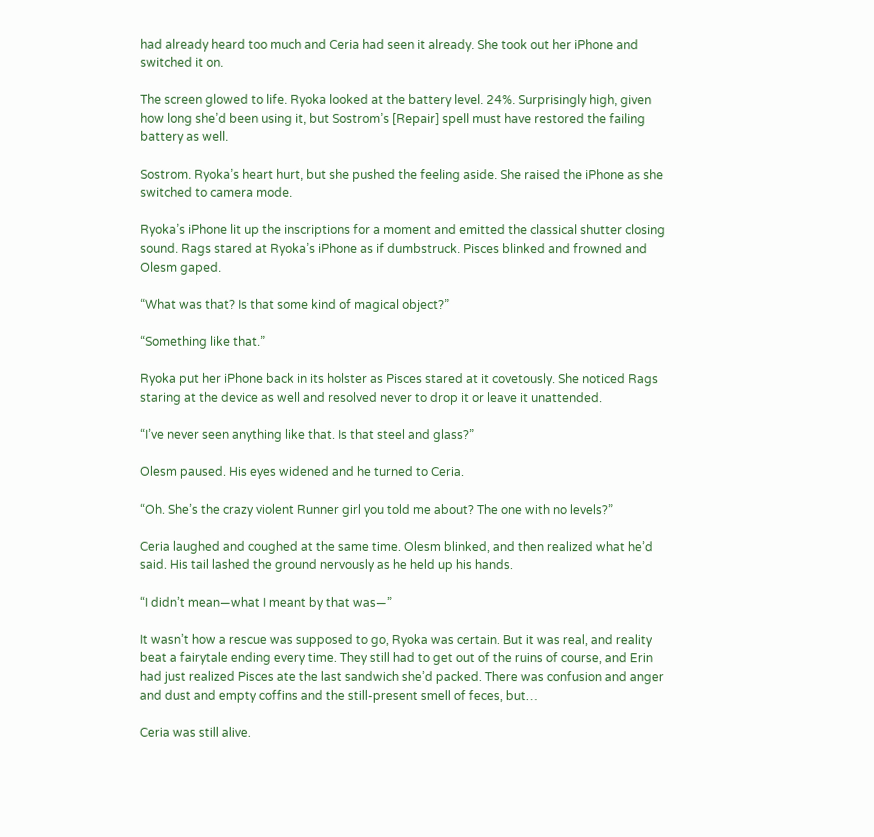had already heard too much and Ceria had seen it already. She took out her iPhone and switched it on.

The screen glowed to life. Ryoka looked at the battery level. 24%. Surprisingly high, given how long she’d been using it, but Sostrom’s [Repair] spell must have restored the failing battery as well.

Sostrom. Ryoka’s heart hurt, but she pushed the feeling aside. She raised the iPhone as she switched to camera mode.

Ryoka’s iPhone lit up the inscriptions for a moment and emitted the classical shutter closing sound. Rags stared at Ryoka’s iPhone as if dumbstruck. Pisces blinked and frowned and Olesm gaped.

“What was that? Is that some kind of magical object?”

“Something like that.”

Ryoka put her iPhone back in its holster as Pisces stared at it covetously. She noticed Rags staring at the device as well and resolved never to drop it or leave it unattended.

“I’ve never seen anything like that. Is that steel and glass?”

Olesm paused. His eyes widened and he turned to Ceria.

“Oh. She’s the crazy violent Runner girl you told me about? The one with no levels?”

Ceria laughed and coughed at the same time. Olesm blinked, and then realized what he’d said. His tail lashed the ground nervously as he held up his hands.

“I didn’t mean—what I meant by that was—”

It wasn’t how a rescue was supposed to go, Ryoka was certain. But it was real, and reality beat a fairytale ending every time. They still had to get out of the ruins of course, and Erin had just realized Pisces ate the last sandwich she’d packed. There was confusion and anger and dust and empty coffins and the still-present smell of feces, but…

Ceria was still alive.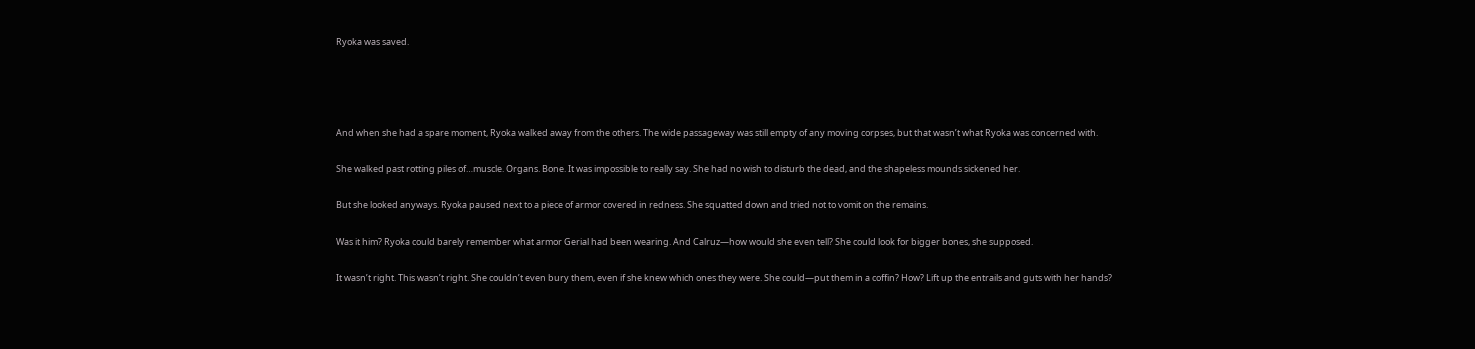Ryoka was saved.




And when she had a spare moment, Ryoka walked away from the others. The wide passageway was still empty of any moving corpses, but that wasn’t what Ryoka was concerned with.

She walked past rotting piles of…muscle. Organs. Bone. It was impossible to really say. She had no wish to disturb the dead, and the shapeless mounds sickened her.

But she looked anyways. Ryoka paused next to a piece of armor covered in redness. She squatted down and tried not to vomit on the remains.

Was it him? Ryoka could barely remember what armor Gerial had been wearing. And Calruz—how would she even tell? She could look for bigger bones, she supposed.

It wasn’t right. This wasn’t right. She couldn’t even bury them, even if she knew which ones they were. She could—put them in a coffin? How? Lift up the entrails and guts with her hands?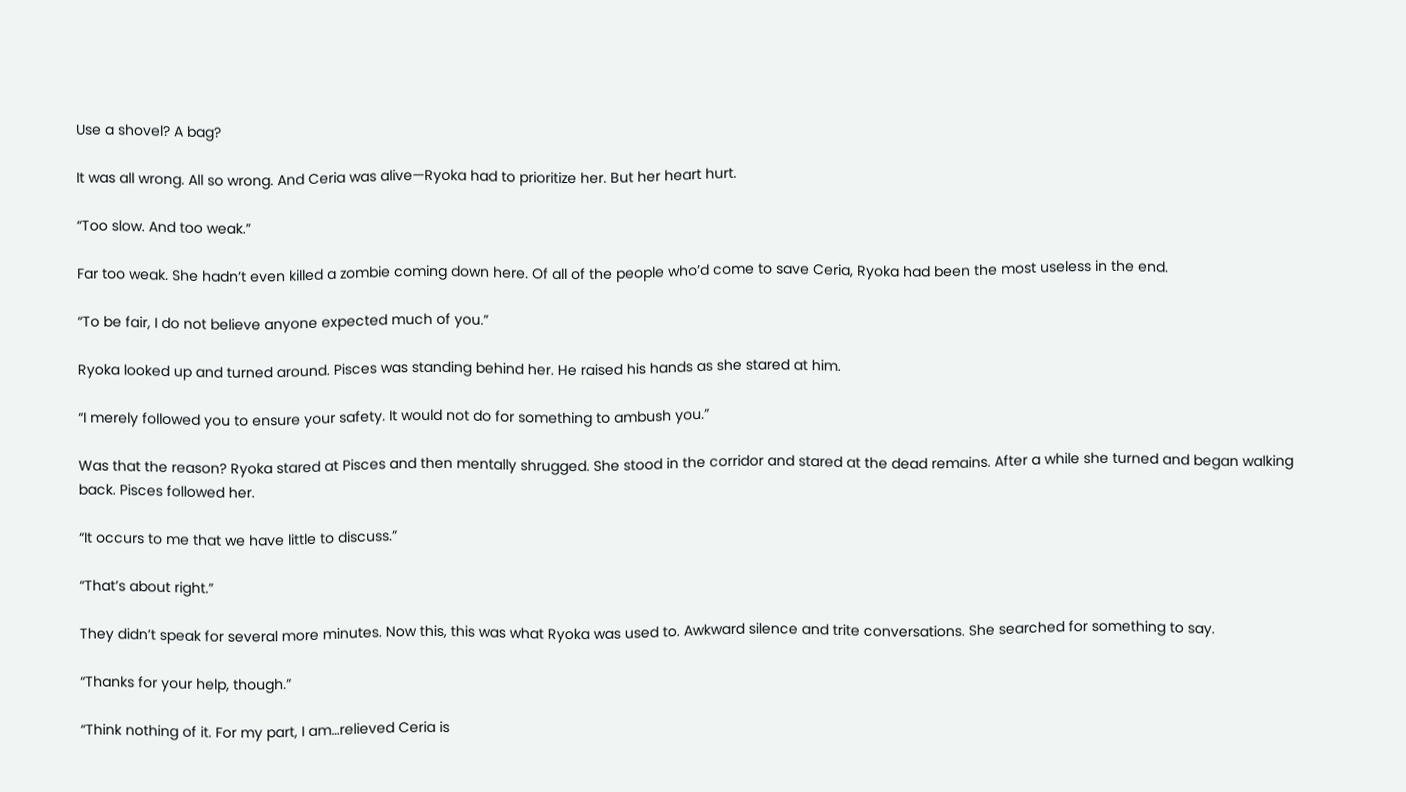Use a shovel? A bag?

It was all wrong. All so wrong. And Ceria was alive—Ryoka had to prioritize her. But her heart hurt.

“Too slow. And too weak.”

Far too weak. She hadn’t even killed a zombie coming down here. Of all of the people who’d come to save Ceria, Ryoka had been the most useless in the end.

“To be fair, I do not believe anyone expected much of you.”

Ryoka looked up and turned around. Pisces was standing behind her. He raised his hands as she stared at him.

“I merely followed you to ensure your safety. It would not do for something to ambush you.”

Was that the reason? Ryoka stared at Pisces and then mentally shrugged. She stood in the corridor and stared at the dead remains. After a while she turned and began walking back. Pisces followed her.

“It occurs to me that we have little to discuss.”

“That’s about right.”

They didn’t speak for several more minutes. Now this, this was what Ryoka was used to. Awkward silence and trite conversations. She searched for something to say.

“Thanks for your help, though.”

“Think nothing of it. For my part, I am…relieved Ceria is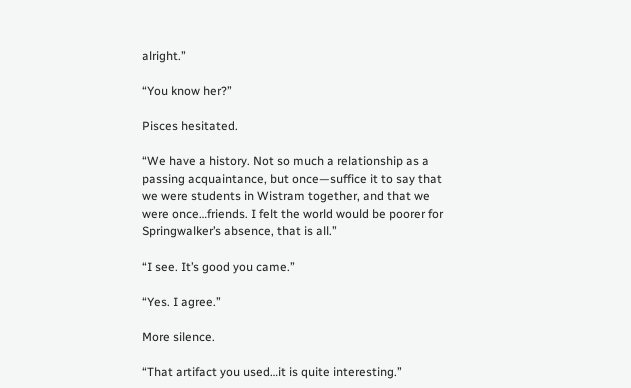alright.”

“You know her?”

Pisces hesitated.

“We have a history. Not so much a relationship as a passing acquaintance, but once—suffice it to say that we were students in Wistram together, and that we were once…friends. I felt the world would be poorer for Springwalker’s absence, that is all.”

“I see. It’s good you came.”

“Yes. I agree.”

More silence.

“That artifact you used…it is quite interesting.”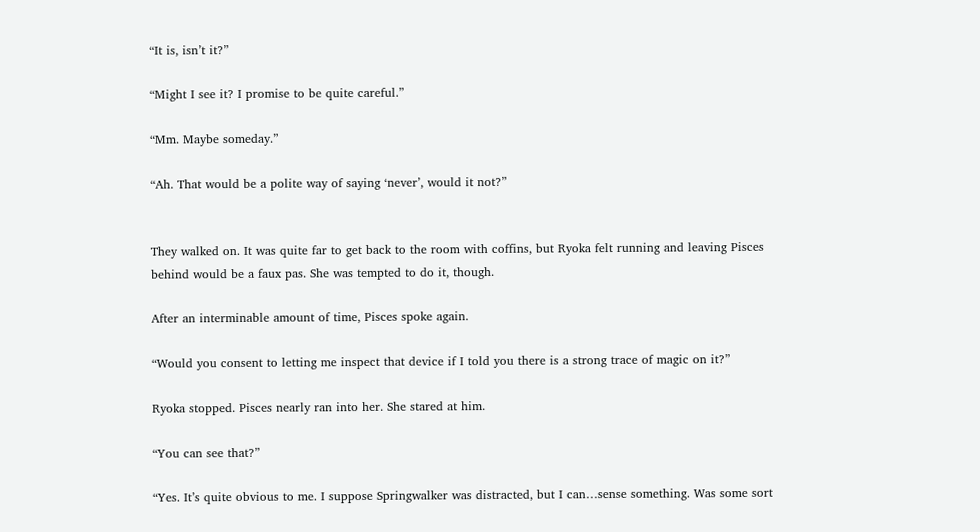“It is, isn’t it?”

“Might I see it? I promise to be quite careful.”

“Mm. Maybe someday.”

“Ah. That would be a polite way of saying ‘never’, would it not?”


They walked on. It was quite far to get back to the room with coffins, but Ryoka felt running and leaving Pisces behind would be a faux pas. She was tempted to do it, though.

After an interminable amount of time, Pisces spoke again.

“Would you consent to letting me inspect that device if I told you there is a strong trace of magic on it?”

Ryoka stopped. Pisces nearly ran into her. She stared at him.

“You can see that?”

“Yes. It’s quite obvious to me. I suppose Springwalker was distracted, but I can…sense something. Was some sort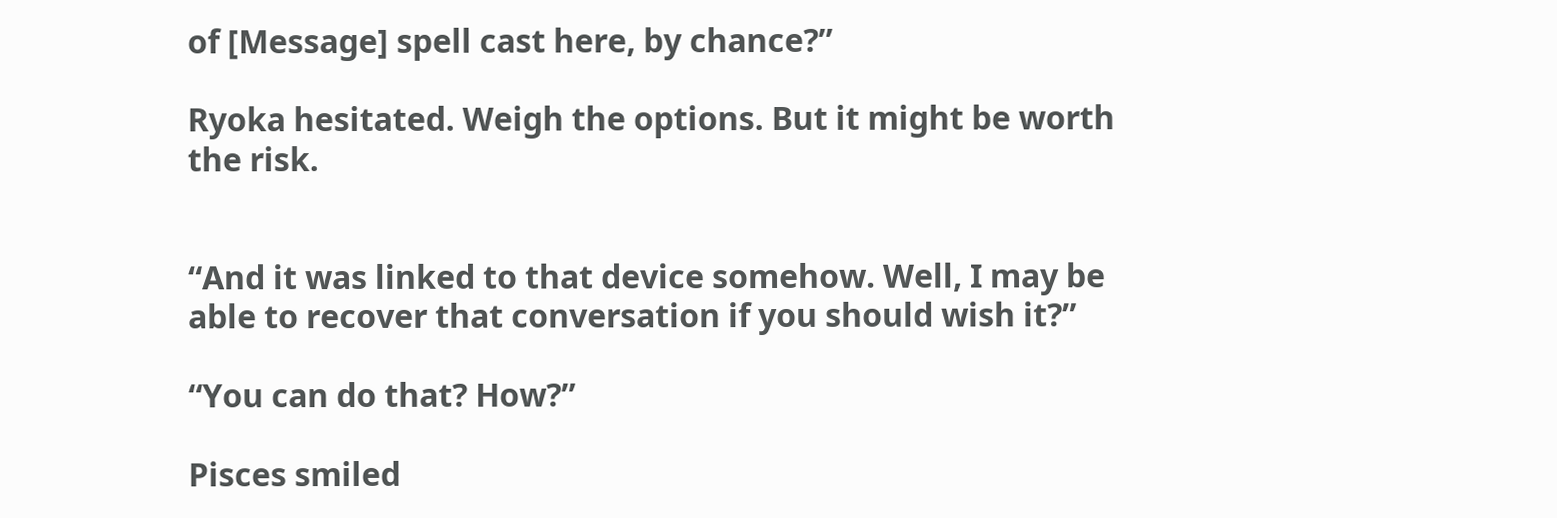of [Message] spell cast here, by chance?”

Ryoka hesitated. Weigh the options. But it might be worth the risk.


“And it was linked to that device somehow. Well, I may be able to recover that conversation if you should wish it?”

“You can do that? How?”

Pisces smiled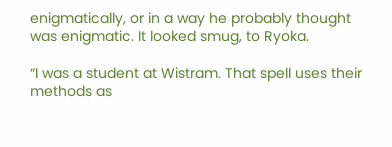enigmatically, or in a way he probably thought was enigmatic. It looked smug, to Ryoka.

“I was a student at Wistram. That spell uses their methods as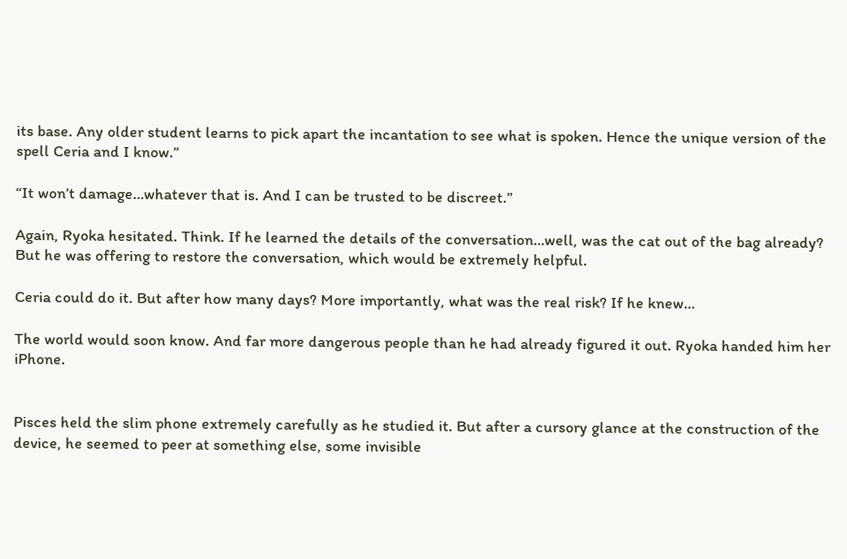its base. Any older student learns to pick apart the incantation to see what is spoken. Hence the unique version of the spell Ceria and I know.”

“It won’t damage…whatever that is. And I can be trusted to be discreet.”

Again, Ryoka hesitated. Think. If he learned the details of the conversation…well, was the cat out of the bag already? But he was offering to restore the conversation, which would be extremely helpful.

Ceria could do it. But after how many days? More importantly, what was the real risk? If he knew…

The world would soon know. And far more dangerous people than he had already figured it out. Ryoka handed him her iPhone.


Pisces held the slim phone extremely carefully as he studied it. But after a cursory glance at the construction of the device, he seemed to peer at something else, some invisible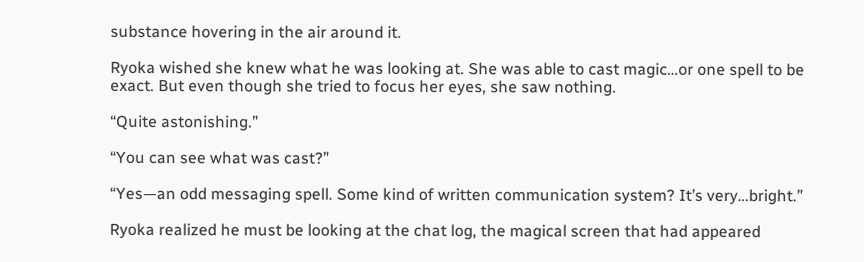substance hovering in the air around it.

Ryoka wished she knew what he was looking at. She was able to cast magic…or one spell to be exact. But even though she tried to focus her eyes, she saw nothing.

“Quite astonishing.”

“You can see what was cast?”

“Yes—an odd messaging spell. Some kind of written communication system? It’s very…bright.”

Ryoka realized he must be looking at the chat log, the magical screen that had appeared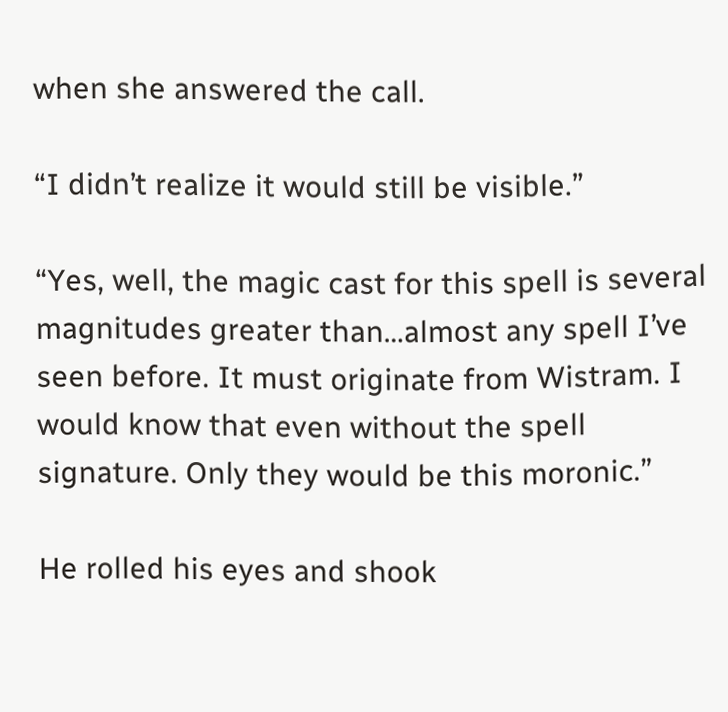when she answered the call.

“I didn’t realize it would still be visible.”

“Yes, well, the magic cast for this spell is several magnitudes greater than…almost any spell I’ve seen before. It must originate from Wistram. I would know that even without the spell signature. Only they would be this moronic.”

He rolled his eyes and shook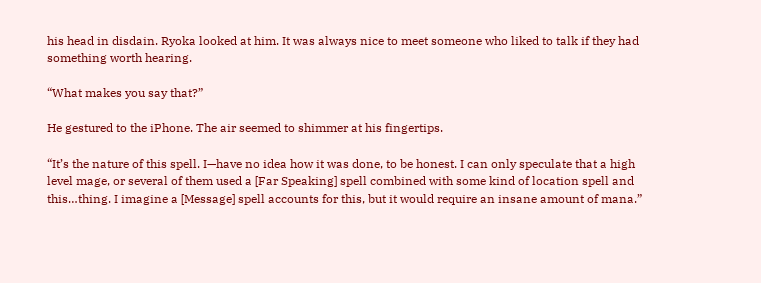his head in disdain. Ryoka looked at him. It was always nice to meet someone who liked to talk if they had something worth hearing.

“What makes you say that?”

He gestured to the iPhone. The air seemed to shimmer at his fingertips.

“It’s the nature of this spell. I—have no idea how it was done, to be honest. I can only speculate that a high level mage, or several of them used a [Far Speaking] spell combined with some kind of location spell and this…thing. I imagine a [Message] spell accounts for this, but it would require an insane amount of mana.”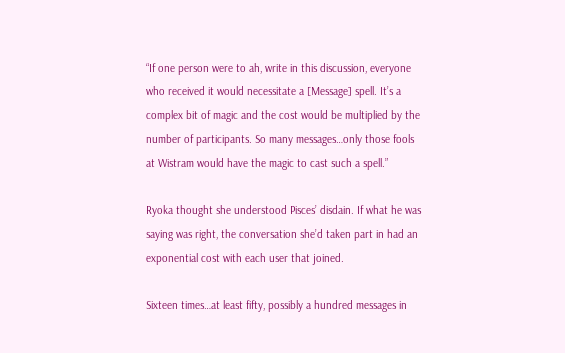“If one person were to ah, write in this discussion, everyone who received it would necessitate a [Message] spell. It’s a complex bit of magic and the cost would be multiplied by the number of participants. So many messages…only those fools at Wistram would have the magic to cast such a spell.”

Ryoka thought she understood Pisces’ disdain. If what he was saying was right, the conversation she’d taken part in had an exponential cost with each user that joined.

Sixteen times…at least fifty, possibly a hundred messages in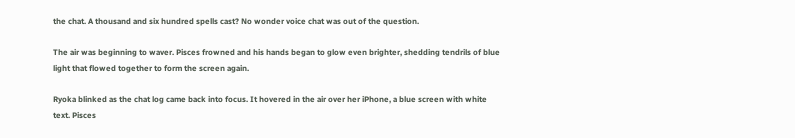the chat. A thousand and six hundred spells cast? No wonder voice chat was out of the question.

The air was beginning to waver. Pisces frowned and his hands began to glow even brighter, shedding tendrils of blue light that flowed together to form the screen again.

Ryoka blinked as the chat log came back into focus. It hovered in the air over her iPhone, a blue screen with white text. Pisces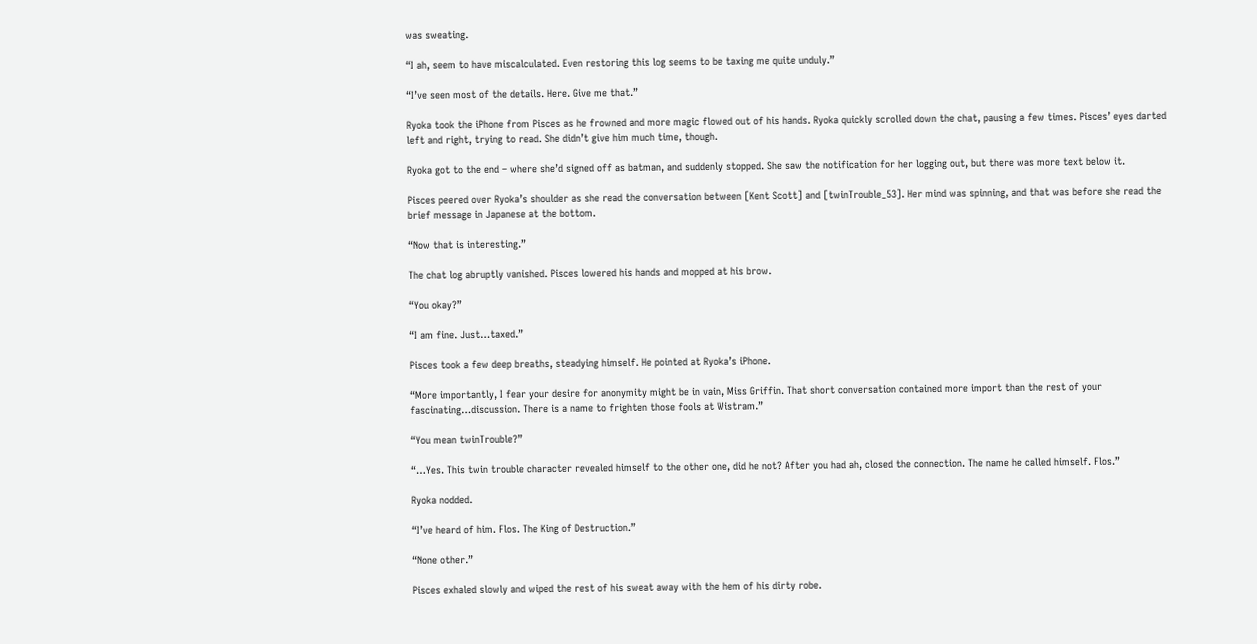was sweating.

“I ah, seem to have miscalculated. Even restoring this log seems to be taxing me quite unduly.”

“I’ve seen most of the details. Here. Give me that.”

Ryoka took the iPhone from Pisces as he frowned and more magic flowed out of his hands. Ryoka quickly scrolled down the chat, pausing a few times. Pisces’ eyes darted left and right, trying to read. She didn’t give him much time, though.

Ryoka got to the end – where she’d signed off as batman, and suddenly stopped. She saw the notification for her logging out, but there was more text below it.

Pisces peered over Ryoka’s shoulder as she read the conversation between [Kent Scott] and [twinTrouble_53]. Her mind was spinning, and that was before she read the brief message in Japanese at the bottom.

“Now that is interesting.”

The chat log abruptly vanished. Pisces lowered his hands and mopped at his brow.

“You okay?”

“I am fine. Just…taxed.”

Pisces took a few deep breaths, steadying himself. He pointed at Ryoka’s iPhone.

“More importantly, I fear your desire for anonymity might be in vain, Miss Griffin. That short conversation contained more import than the rest of your fascinating…discussion. There is a name to frighten those fools at Wistram.”

“You mean twinTrouble?”

“…Yes. This twin trouble character revealed himself to the other one, did he not? After you had ah, closed the connection. The name he called himself. Flos.”

Ryoka nodded.

“I’ve heard of him. Flos. The King of Destruction.”

“None other.”

Pisces exhaled slowly and wiped the rest of his sweat away with the hem of his dirty robe.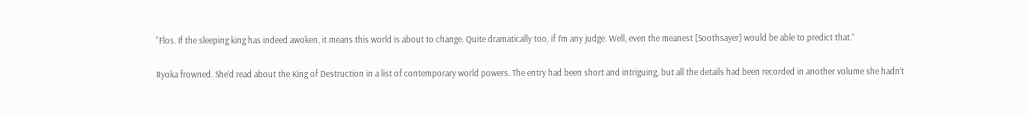“Flos. If the sleeping king has indeed awoken, it means this world is about to change. Quite dramatically too, if I’m any judge. Well, even the meanest [Soothsayer] would be able to predict that.”

Ryoka frowned. She’d read about the King of Destruction in a list of contemporary world powers. The entry had been short and intriguing, but all the details had been recorded in another volume she hadn’t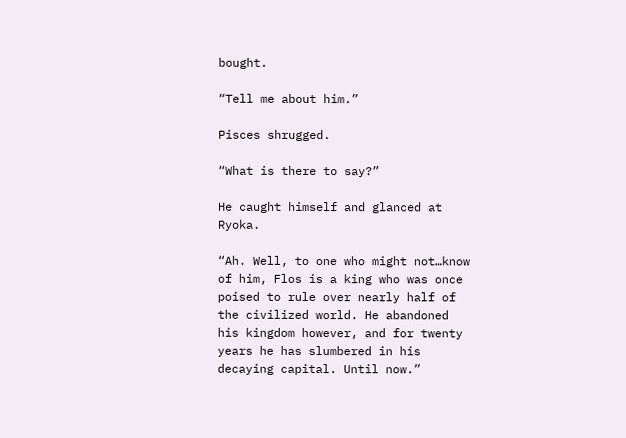bought.

“Tell me about him.”

Pisces shrugged.

“What is there to say?”

He caught himself and glanced at Ryoka.

“Ah. Well, to one who might not…know of him, Flos is a king who was once poised to rule over nearly half of the civilized world. He abandoned his kingdom however, and for twenty years he has slumbered in his decaying capital. Until now.”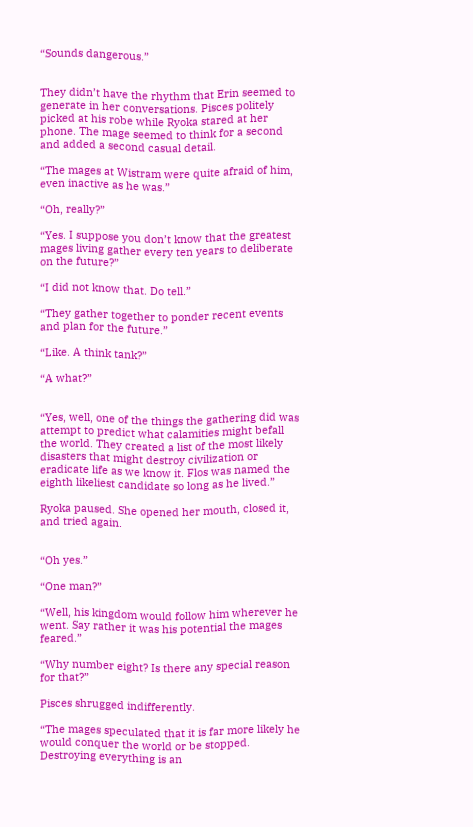“Sounds dangerous.”


They didn’t have the rhythm that Erin seemed to generate in her conversations. Pisces politely picked at his robe while Ryoka stared at her phone. The mage seemed to think for a second and added a second casual detail.

“The mages at Wistram were quite afraid of him, even inactive as he was.”

“Oh, really?”

“Yes. I suppose you don’t know that the greatest mages living gather every ten years to deliberate on the future?”

“I did not know that. Do tell.”

“They gather together to ponder recent events and plan for the future.”

“Like. A think tank?”

“A what?”


“Yes, well, one of the things the gathering did was attempt to predict what calamities might befall the world. They created a list of the most likely disasters that might destroy civilization or eradicate life as we know it. Flos was named the eighth likeliest candidate so long as he lived.”

Ryoka paused. She opened her mouth, closed it, and tried again.


“Oh yes.”

“One man?”

“Well, his kingdom would follow him wherever he went. Say rather it was his potential the mages feared.”

“Why number eight? Is there any special reason for that?”

Pisces shrugged indifferently.

“The mages speculated that it is far more likely he would conquer the world or be stopped. Destroying everything is an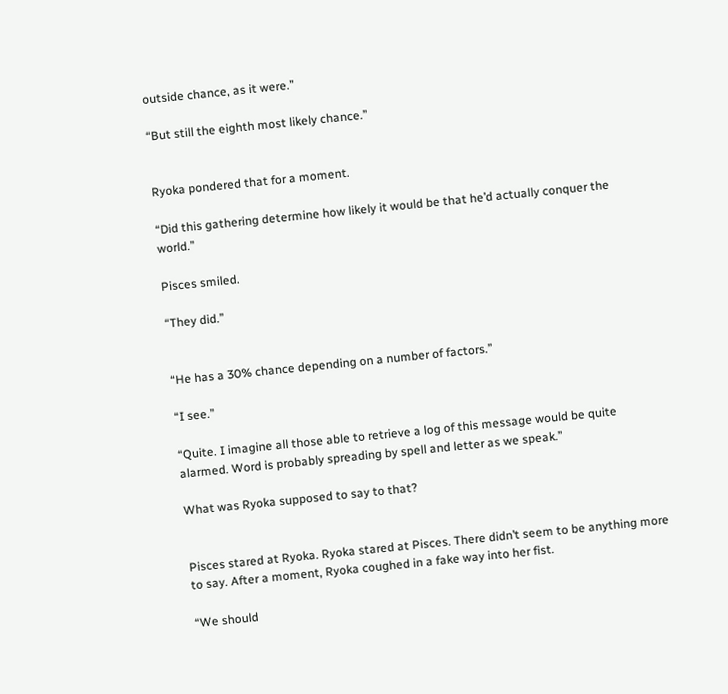outside chance, as it were.”

“But still the eighth most likely chance.”


Ryoka pondered that for a moment.

“Did this gathering determine how likely it would be that he’d actually conquer the world.”

Pisces smiled.

“They did.”


“He has a 30% chance depending on a number of factors.”

“I see.”

“Quite. I imagine all those able to retrieve a log of this message would be quite alarmed. Word is probably spreading by spell and letter as we speak.”

What was Ryoka supposed to say to that?


Pisces stared at Ryoka. Ryoka stared at Pisces. There didn’t seem to be anything more to say. After a moment, Ryoka coughed in a fake way into her fist.

“We should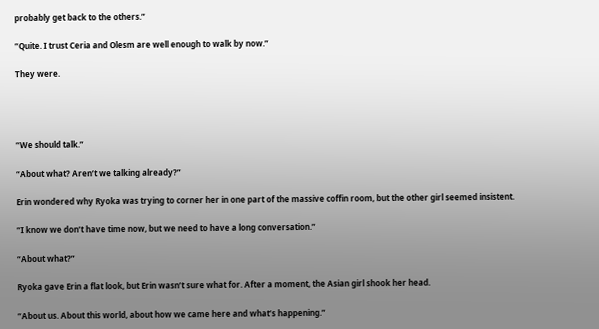probably get back to the others.”

“Quite. I trust Ceria and Olesm are well enough to walk by now.”

They were.




“We should talk.”

“About what? Aren’t we talking already?”

Erin wondered why Ryoka was trying to corner her in one part of the massive coffin room, but the other girl seemed insistent.

“I know we don’t have time now, but we need to have a long conversation.”

“About what?”

Ryoka gave Erin a flat look, but Erin wasn’t sure what for. After a moment, the Asian girl shook her head.

“About us. About this world, about how we came here and what’s happening.”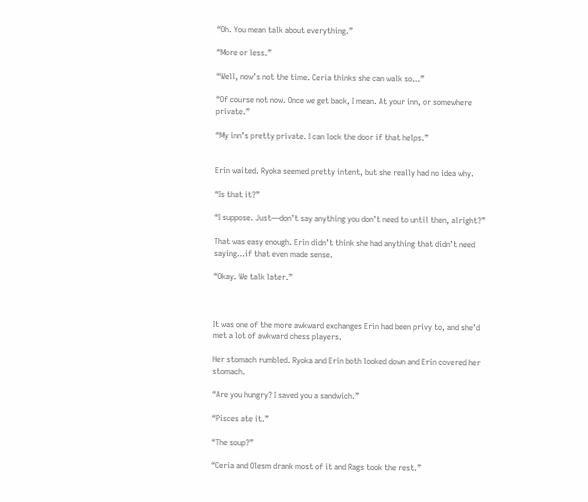“Oh. You mean talk about everything.”

“More or less.”

“Well, now’s not the time. Ceria thinks she can walk so…”

“Of course not now. Once we get back, I mean. At your inn, or somewhere private.”

“My inn’s pretty private. I can lock the door if that helps.”


Erin waited. Ryoka seemed pretty intent, but she really had no idea why.

“Is that it?”

“I suppose. Just—don’t say anything you don’t need to until then, alright?”

That was easy enough. Erin didn’t think she had anything that didn’t need saying…if that even made sense.

“Okay. We talk later.”



It was one of the more awkward exchanges Erin had been privy to, and she’d met a lot of awkward chess players.

Her stomach rumbled. Ryoka and Erin both looked down and Erin covered her stomach.

“Are you hungry? I saved you a sandwich.”

“Pisces ate it.”

“The soup?”

“Ceria and Olesm drank most of it and Rags took the rest.”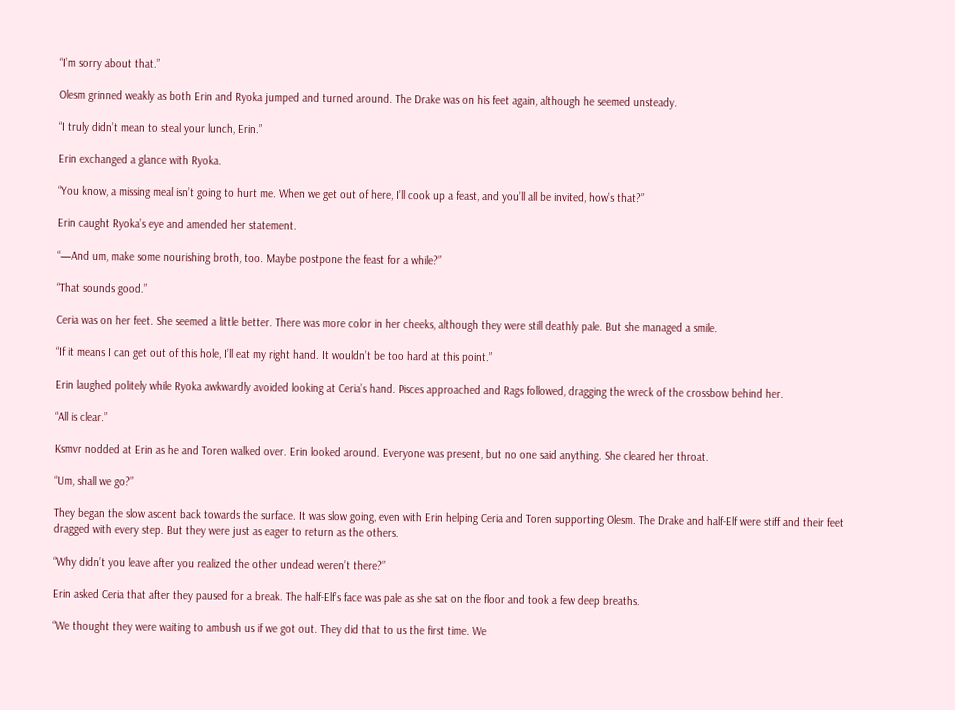“I’m sorry about that.”

Olesm grinned weakly as both Erin and Ryoka jumped and turned around. The Drake was on his feet again, although he seemed unsteady.

“I truly didn’t mean to steal your lunch, Erin.”

Erin exchanged a glance with Ryoka.

“You know, a missing meal isn’t going to hurt me. When we get out of here, I’ll cook up a feast, and you’ll all be invited, how’s that?”

Erin caught Ryoka’s eye and amended her statement.

“—And um, make some nourishing broth, too. Maybe postpone the feast for a while?”

“That sounds good.”

Ceria was on her feet. She seemed a little better. There was more color in her cheeks, although they were still deathly pale. But she managed a smile.

“If it means I can get out of this hole, I’ll eat my right hand. It wouldn’t be too hard at this point.”

Erin laughed politely while Ryoka awkwardly avoided looking at Ceria’s hand. Pisces approached and Rags followed, dragging the wreck of the crossbow behind her.

“All is clear.”

Ksmvr nodded at Erin as he and Toren walked over. Erin looked around. Everyone was present, but no one said anything. She cleared her throat.

“Um, shall we go?”

They began the slow ascent back towards the surface. It was slow going, even with Erin helping Ceria and Toren supporting Olesm. The Drake and half-Elf were stiff and their feet dragged with every step. But they were just as eager to return as the others.

“Why didn’t you leave after you realized the other undead weren’t there?”

Erin asked Ceria that after they paused for a break. The half-Elf’s face was pale as she sat on the floor and took a few deep breaths.

“We thought they were waiting to ambush us if we got out. They did that to us the first time. We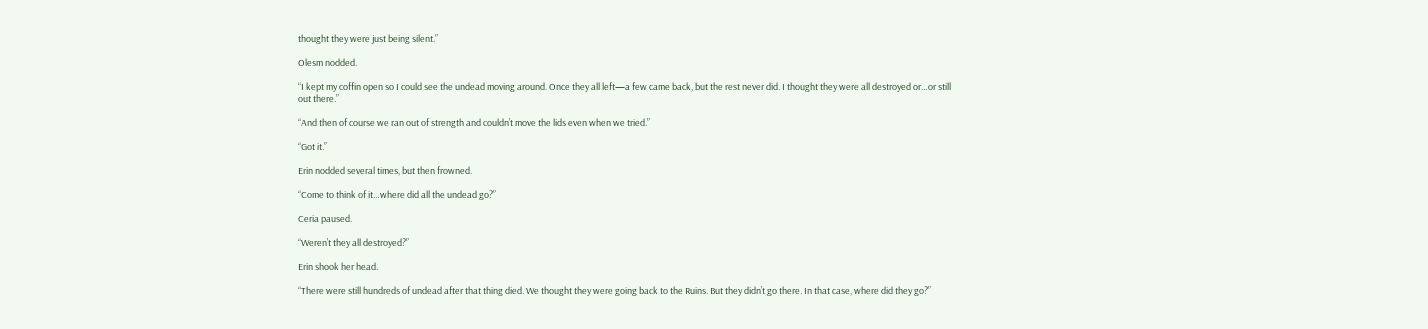thought they were just being silent.”

Olesm nodded.

“I kept my coffin open so I could see the undead moving around. Once they all left—a few came back, but the rest never did. I thought they were all destroyed or…or still out there.”

“And then of course we ran out of strength and couldn’t move the lids even when we tried.”

“Got it.”

Erin nodded several times, but then frowned.

“Come to think of it…where did all the undead go?”

Ceria paused.

“Weren’t they all destroyed?”

Erin shook her head.

“There were still hundreds of undead after that thing died. We thought they were going back to the Ruins. But they didn’t go there. In that case, where did they go?”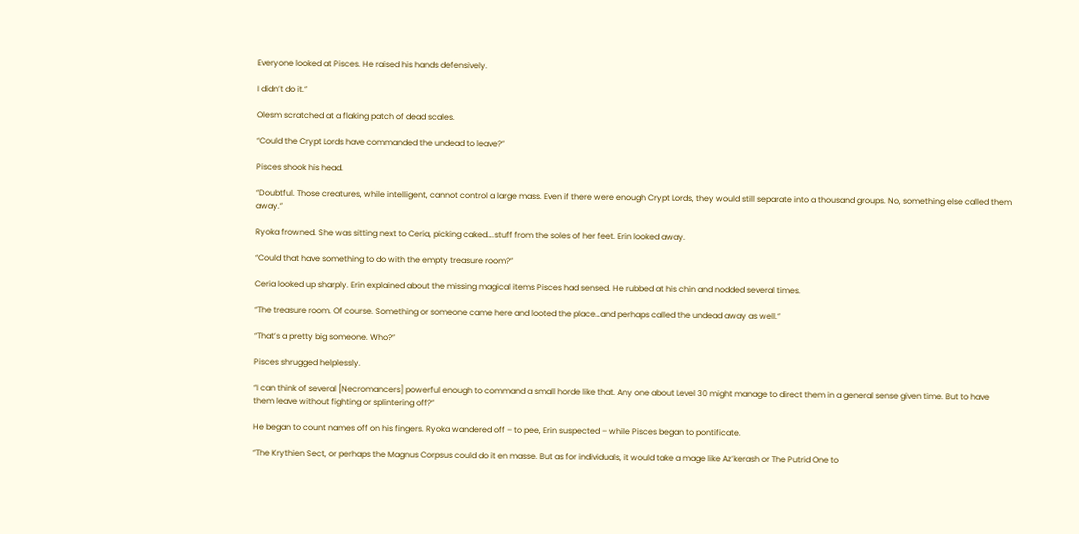Everyone looked at Pisces. He raised his hands defensively.

I didn’t do it.”

Olesm scratched at a flaking patch of dead scales.

“Could the Crypt Lords have commanded the undead to leave?”

Pisces shook his head.

“Doubtful. Those creatures, while intelligent, cannot control a large mass. Even if there were enough Crypt Lords, they would still separate into a thousand groups. No, something else called them away.”

Ryoka frowned. She was sitting next to Ceria, picking caked….stuff from the soles of her feet. Erin looked away.

“Could that have something to do with the empty treasure room?”

Ceria looked up sharply. Erin explained about the missing magical items Pisces had sensed. He rubbed at his chin and nodded several times.

“The treasure room. Of course. Something or someone came here and looted the place…and perhaps called the undead away as well.”

“That’s a pretty big someone. Who?”

Pisces shrugged helplessly.

“I can think of several [Necromancers] powerful enough to command a small horde like that. Any one about Level 30 might manage to direct them in a general sense given time. But to have them leave without fighting or splintering off?”

He began to count names off on his fingers. Ryoka wandered off – to pee, Erin suspected – while Pisces began to pontificate.

“The Krythien Sect, or perhaps the Magnus Corpsus could do it en masse. But as for individuals, it would take a mage like Az’kerash or The Putrid One to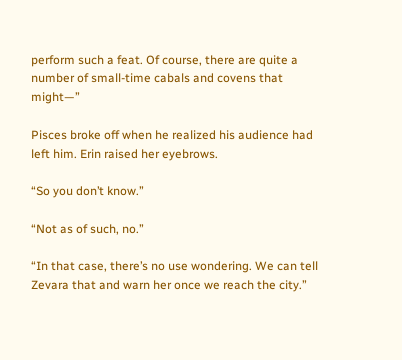perform such a feat. Of course, there are quite a number of small-time cabals and covens that might—”

Pisces broke off when he realized his audience had left him. Erin raised her eyebrows.

“So you don’t know.”

“Not as of such, no.”

“In that case, there’s no use wondering. We can tell Zevara that and warn her once we reach the city.”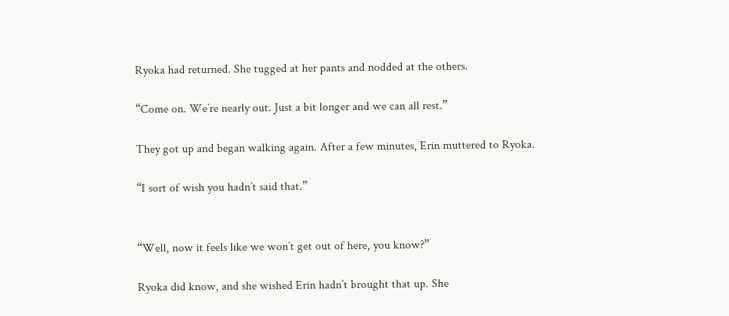Ryoka had returned. She tugged at her pants and nodded at the others.

“Come on. We’re nearly out. Just a bit longer and we can all rest.”

They got up and began walking again. After a few minutes, Erin muttered to Ryoka.

“I sort of wish you hadn’t said that.”


“Well, now it feels like we won’t get out of here, you know?”

Ryoka did know, and she wished Erin hadn’t brought that up. She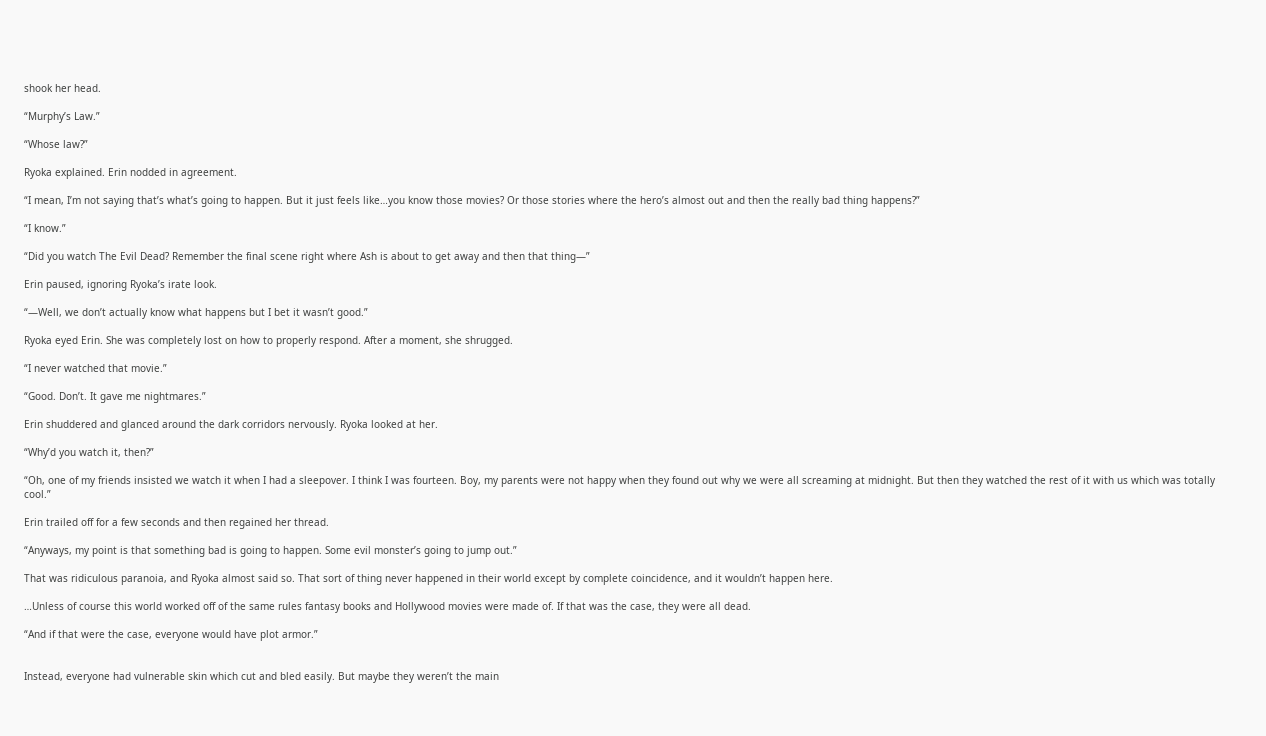shook her head.

“Murphy’s Law.”

“Whose law?”

Ryoka explained. Erin nodded in agreement.

“I mean, I’m not saying that’s what’s going to happen. But it just feels like…you know those movies? Or those stories where the hero’s almost out and then the really bad thing happens?”

“I know.”

“Did you watch The Evil Dead? Remember the final scene right where Ash is about to get away and then that thing—”

Erin paused, ignoring Ryoka’s irate look.

“—Well, we don’t actually know what happens but I bet it wasn’t good.”

Ryoka eyed Erin. She was completely lost on how to properly respond. After a moment, she shrugged.

“I never watched that movie.”

“Good. Don’t. It gave me nightmares.”

Erin shuddered and glanced around the dark corridors nervously. Ryoka looked at her.

“Why’d you watch it, then?”

“Oh, one of my friends insisted we watch it when I had a sleepover. I think I was fourteen. Boy, my parents were not happy when they found out why we were all screaming at midnight. But then they watched the rest of it with us which was totally cool.”

Erin trailed off for a few seconds and then regained her thread.

“Anyways, my point is that something bad is going to happen. Some evil monster’s going to jump out.”

That was ridiculous paranoia, and Ryoka almost said so. That sort of thing never happened in their world except by complete coincidence, and it wouldn’t happen here.

…Unless of course this world worked off of the same rules fantasy books and Hollywood movies were made of. If that was the case, they were all dead.

“And if that were the case, everyone would have plot armor.”


Instead, everyone had vulnerable skin which cut and bled easily. But maybe they weren’t the main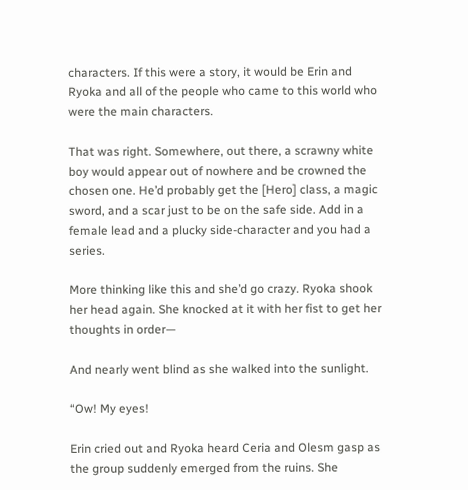characters. If this were a story, it would be Erin and Ryoka and all of the people who came to this world who were the main characters.

That was right. Somewhere, out there, a scrawny white boy would appear out of nowhere and be crowned the chosen one. He’d probably get the [Hero] class, a magic sword, and a scar just to be on the safe side. Add in a female lead and a plucky side-character and you had a series.

More thinking like this and she’d go crazy. Ryoka shook her head again. She knocked at it with her fist to get her thoughts in order—

And nearly went blind as she walked into the sunlight.

“Ow! My eyes!

Erin cried out and Ryoka heard Ceria and Olesm gasp as the group suddenly emerged from the ruins. She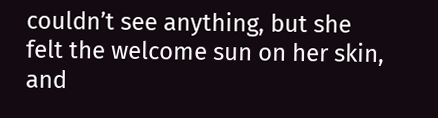couldn’t see anything, but she felt the welcome sun on her skin, and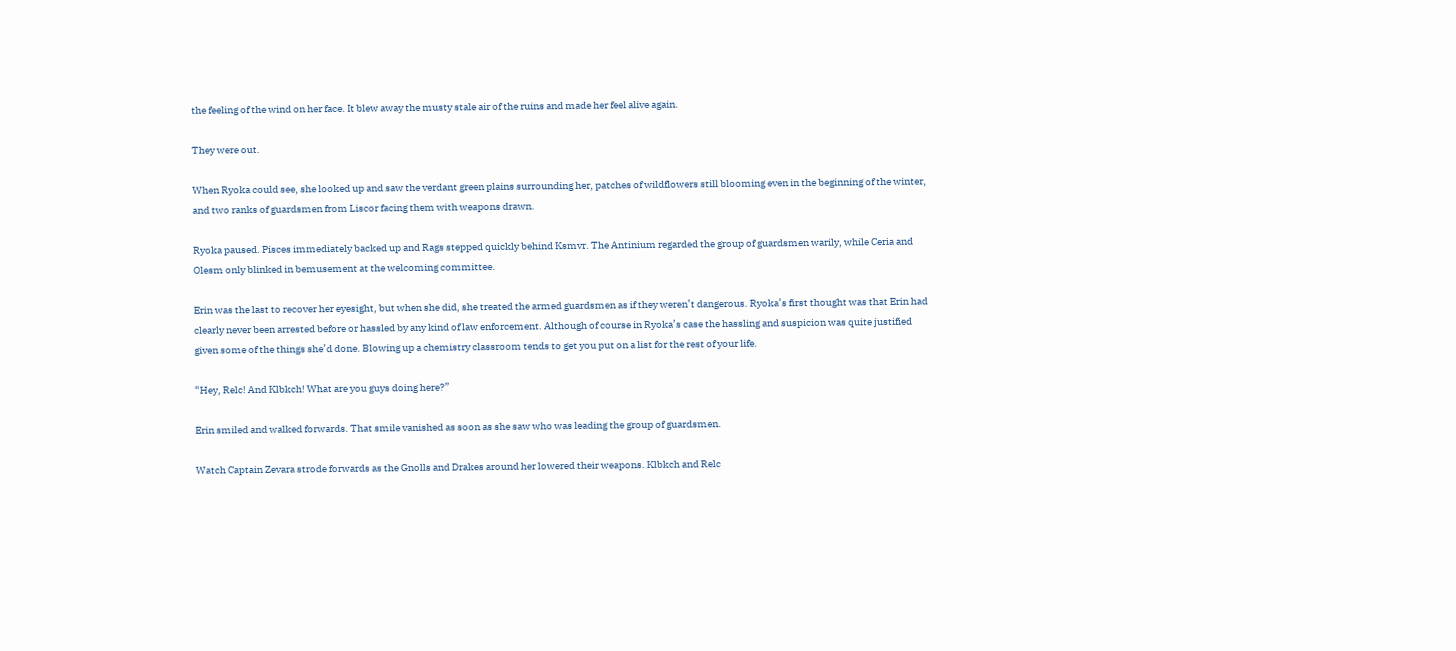the feeling of the wind on her face. It blew away the musty stale air of the ruins and made her feel alive again.

They were out.

When Ryoka could see, she looked up and saw the verdant green plains surrounding her, patches of wildflowers still blooming even in the beginning of the winter, and two ranks of guardsmen from Liscor facing them with weapons drawn.

Ryoka paused. Pisces immediately backed up and Rags stepped quickly behind Ksmvr. The Antinium regarded the group of guardsmen warily, while Ceria and Olesm only blinked in bemusement at the welcoming committee.

Erin was the last to recover her eyesight, but when she did, she treated the armed guardsmen as if they weren’t dangerous. Ryoka’s first thought was that Erin had clearly never been arrested before or hassled by any kind of law enforcement. Although of course in Ryoka’s case the hassling and suspicion was quite justified given some of the things she’d done. Blowing up a chemistry classroom tends to get you put on a list for the rest of your life.

“Hey, Relc! And Klbkch! What are you guys doing here?”

Erin smiled and walked forwards. That smile vanished as soon as she saw who was leading the group of guardsmen.

Watch Captain Zevara strode forwards as the Gnolls and Drakes around her lowered their weapons. Klbkch and Relc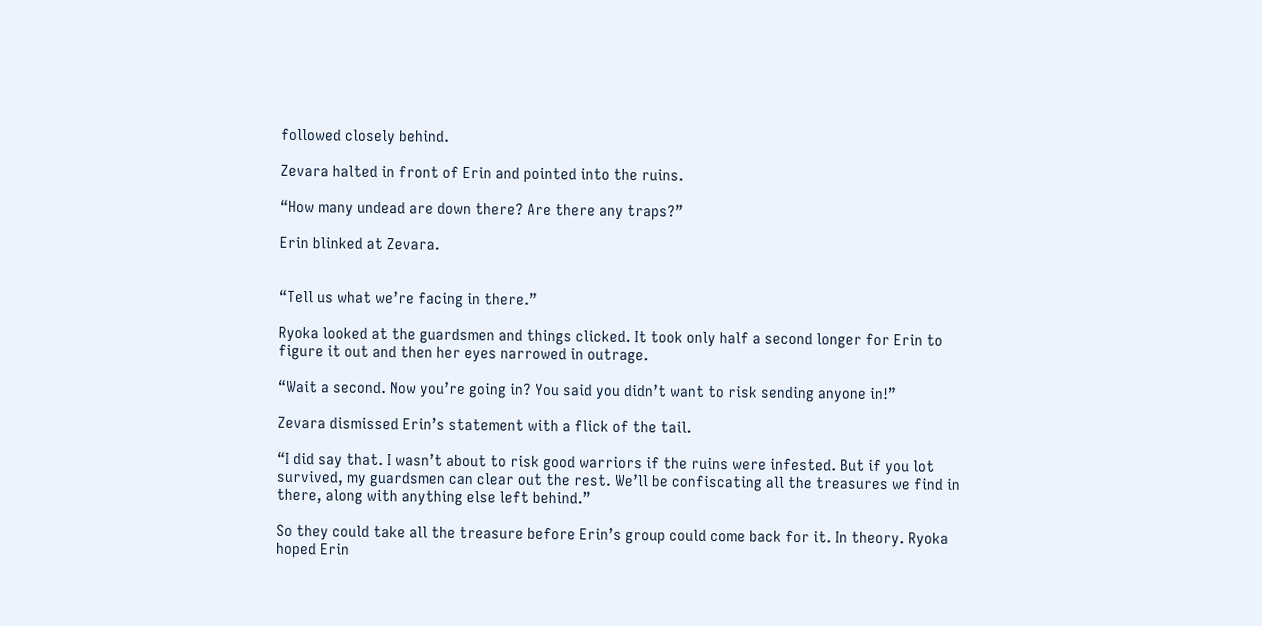followed closely behind.

Zevara halted in front of Erin and pointed into the ruins.

“How many undead are down there? Are there any traps?”

Erin blinked at Zevara.


“Tell us what we’re facing in there.”

Ryoka looked at the guardsmen and things clicked. It took only half a second longer for Erin to figure it out and then her eyes narrowed in outrage.

“Wait a second. Now you’re going in? You said you didn’t want to risk sending anyone in!”

Zevara dismissed Erin’s statement with a flick of the tail.

“I did say that. I wasn’t about to risk good warriors if the ruins were infested. But if you lot survived, my guardsmen can clear out the rest. We’ll be confiscating all the treasures we find in there, along with anything else left behind.”

So they could take all the treasure before Erin’s group could come back for it. In theory. Ryoka hoped Erin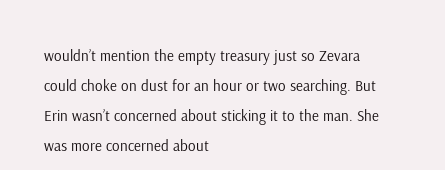wouldn’t mention the empty treasury just so Zevara could choke on dust for an hour or two searching. But Erin wasn’t concerned about sticking it to the man. She was more concerned about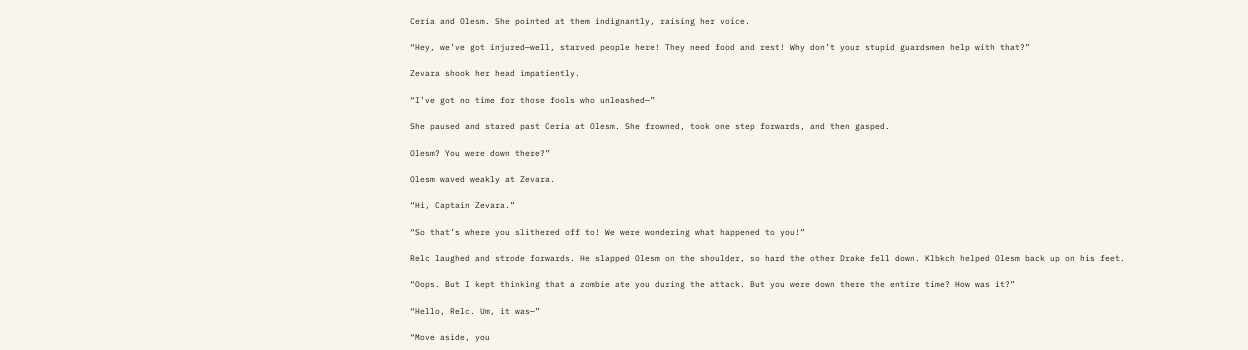Ceria and Olesm. She pointed at them indignantly, raising her voice.

“Hey, we’ve got injured—well, starved people here! They need food and rest! Why don’t your stupid guardsmen help with that?”

Zevara shook her head impatiently.

“I’ve got no time for those fools who unleashed—”

She paused and stared past Ceria at Olesm. She frowned, took one step forwards, and then gasped.

Olesm? You were down there?”

Olesm waved weakly at Zevara.

“Hi, Captain Zevara.”

“So that’s where you slithered off to! We were wondering what happened to you!”

Relc laughed and strode forwards. He slapped Olesm on the shoulder, so hard the other Drake fell down. Klbkch helped Olesm back up on his feet.

“Oops. But I kept thinking that a zombie ate you during the attack. But you were down there the entire time? How was it?”

“Hello, Relc. Um, it was—”

“Move aside, you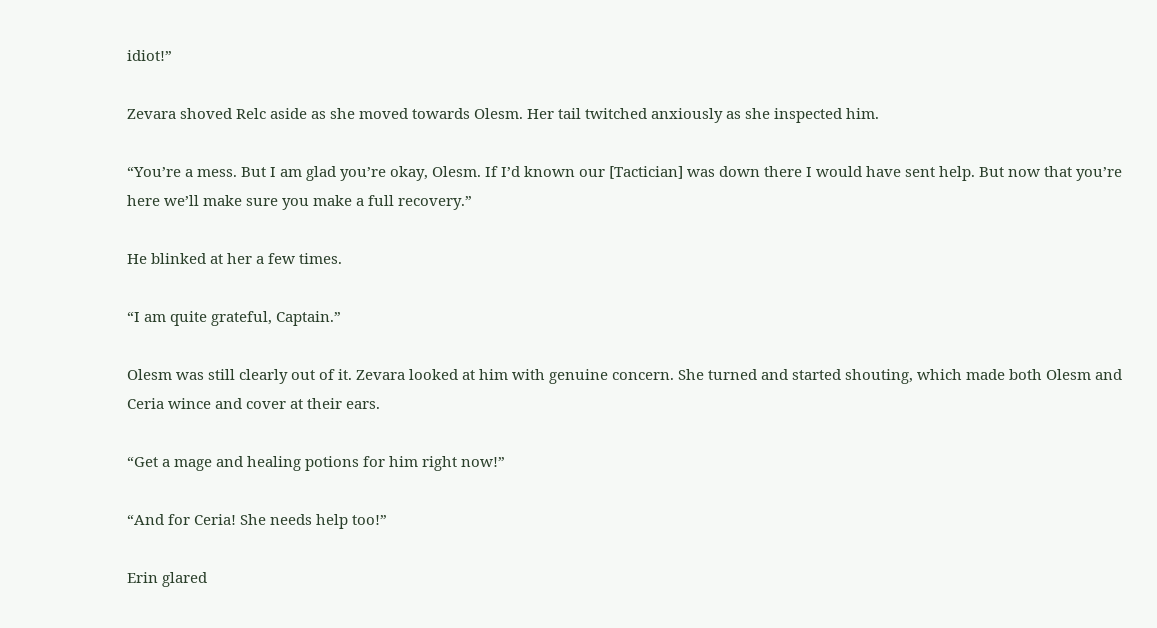idiot!”

Zevara shoved Relc aside as she moved towards Olesm. Her tail twitched anxiously as she inspected him.

“You’re a mess. But I am glad you’re okay, Olesm. If I’d known our [Tactician] was down there I would have sent help. But now that you’re here we’ll make sure you make a full recovery.”

He blinked at her a few times.

“I am quite grateful, Captain.”

Olesm was still clearly out of it. Zevara looked at him with genuine concern. She turned and started shouting, which made both Olesm and Ceria wince and cover at their ears.

“Get a mage and healing potions for him right now!”

“And for Ceria! She needs help too!”

Erin glared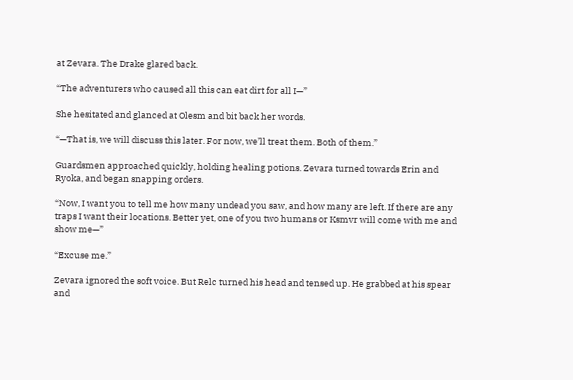at Zevara. The Drake glared back.

“The adventurers who caused all this can eat dirt for all I—”

She hesitated and glanced at Olesm and bit back her words.

“—That is, we will discuss this later. For now, we’ll treat them. Both of them.”

Guardsmen approached quickly, holding healing potions. Zevara turned towards Erin and Ryoka, and began snapping orders.

“Now, I want you to tell me how many undead you saw, and how many are left. If there are any traps I want their locations. Better yet, one of you two humans or Ksmvr will come with me and show me—”

“Excuse me.”

Zevara ignored the soft voice. But Relc turned his head and tensed up. He grabbed at his spear and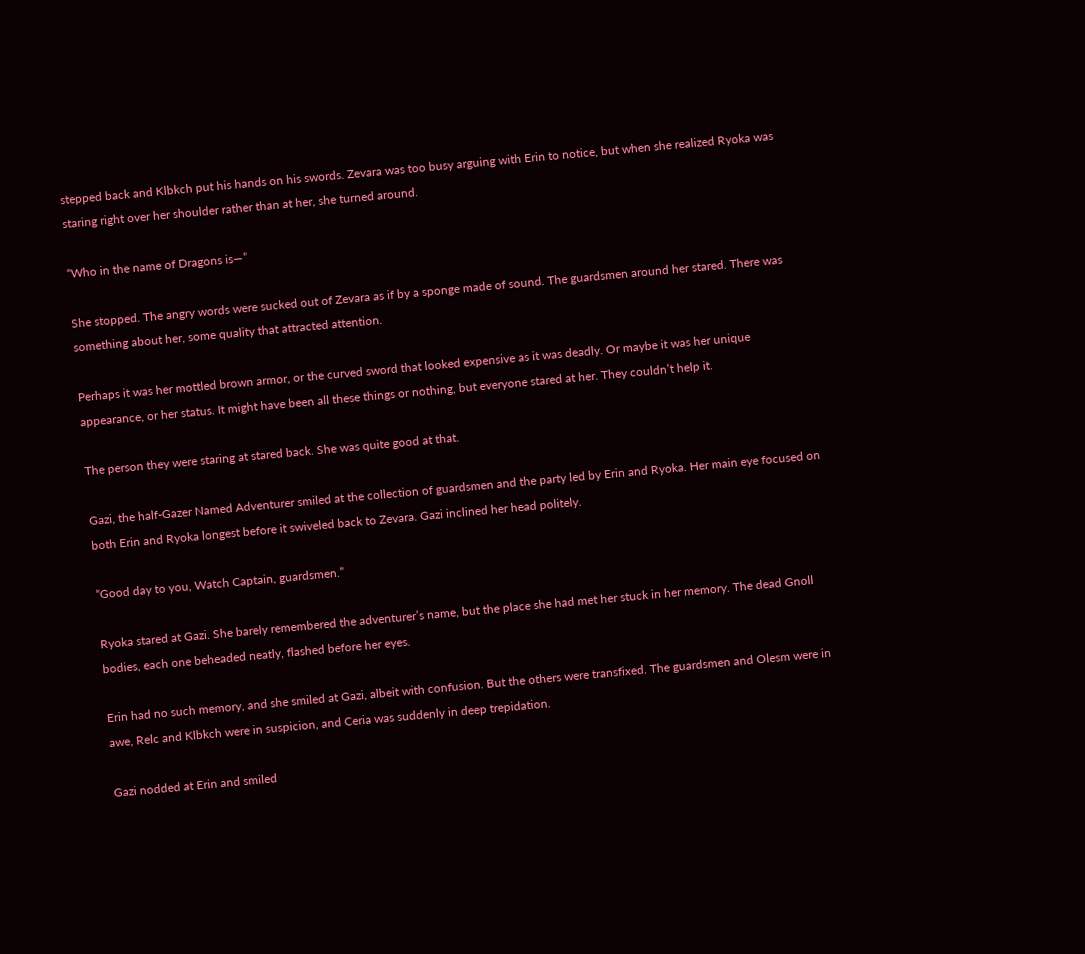stepped back and Klbkch put his hands on his swords. Zevara was too busy arguing with Erin to notice, but when she realized Ryoka was staring right over her shoulder rather than at her, she turned around.

“Who in the name of Dragons is—”

She stopped. The angry words were sucked out of Zevara as if by a sponge made of sound. The guardsmen around her stared. There was something about her, some quality that attracted attention.

Perhaps it was her mottled brown armor, or the curved sword that looked expensive as it was deadly. Or maybe it was her unique appearance, or her status. It might have been all these things or nothing, but everyone stared at her. They couldn’t help it.

The person they were staring at stared back. She was quite good at that.

Gazi, the half-Gazer Named Adventurer smiled at the collection of guardsmen and the party led by Erin and Ryoka. Her main eye focused on both Erin and Ryoka longest before it swiveled back to Zevara. Gazi inclined her head politely.

“Good day to you, Watch Captain, guardsmen.”

Ryoka stared at Gazi. She barely remembered the adventurer’s name, but the place she had met her stuck in her memory. The dead Gnoll bodies, each one beheaded neatly, flashed before her eyes.

Erin had no such memory, and she smiled at Gazi, albeit with confusion. But the others were transfixed. The guardsmen and Olesm were in awe, Relc and Klbkch were in suspicion, and Ceria was suddenly in deep trepidation.

Gazi nodded at Erin and smiled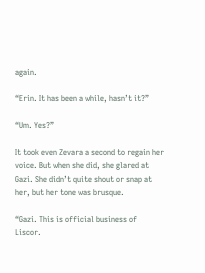again.

“Erin. It has been a while, hasn’t it?”

“Um. Yes?”

It took even Zevara a second to regain her voice. But when she did, she glared at Gazi. She didn’t quite shout or snap at her, but her tone was brusque.

“Gazi. This is official business of Liscor.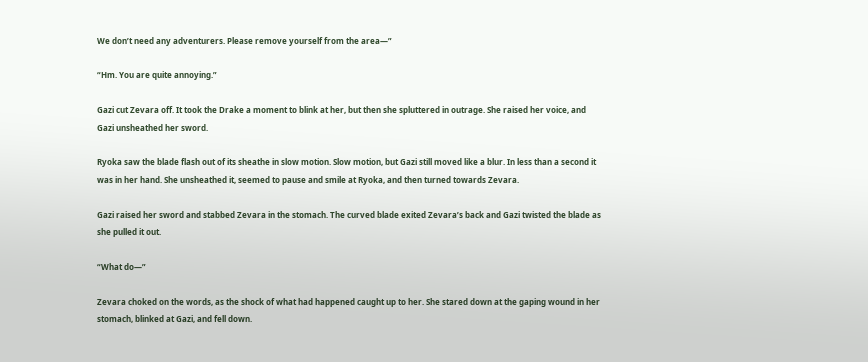We don’t need any adventurers. Please remove yourself from the area—”

“Hm. You are quite annoying.”

Gazi cut Zevara off. It took the Drake a moment to blink at her, but then she spluttered in outrage. She raised her voice, and Gazi unsheathed her sword.

Ryoka saw the blade flash out of its sheathe in slow motion. Slow motion, but Gazi still moved like a blur. In less than a second it was in her hand. She unsheathed it, seemed to pause and smile at Ryoka, and then turned towards Zevara.

Gazi raised her sword and stabbed Zevara in the stomach. The curved blade exited Zevara’s back and Gazi twisted the blade as she pulled it out.

“What do—”

Zevara choked on the words, as the shock of what had happened caught up to her. She stared down at the gaping wound in her stomach, blinked at Gazi, and fell down.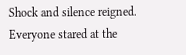Shock and silence reigned. Everyone stared at the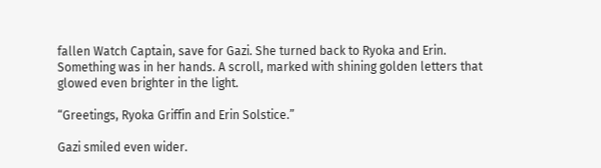fallen Watch Captain, save for Gazi. She turned back to Ryoka and Erin. Something was in her hands. A scroll, marked with shining golden letters that glowed even brighter in the light.

“Greetings, Ryoka Griffin and Erin Solstice.”

Gazi smiled even wider.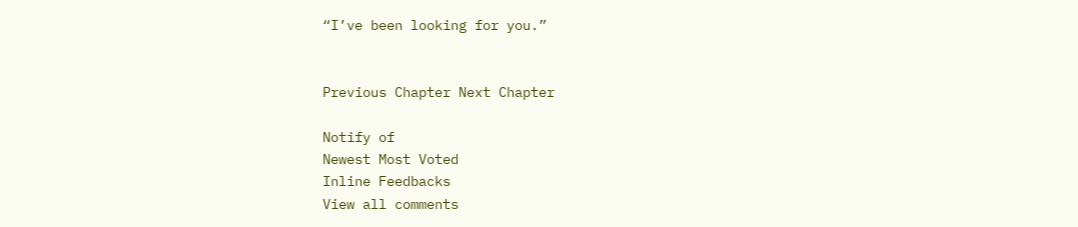“I’ve been looking for you.”


Previous Chapter Next Chapter

Notify of
Newest Most Voted
Inline Feedbacks
View all comments